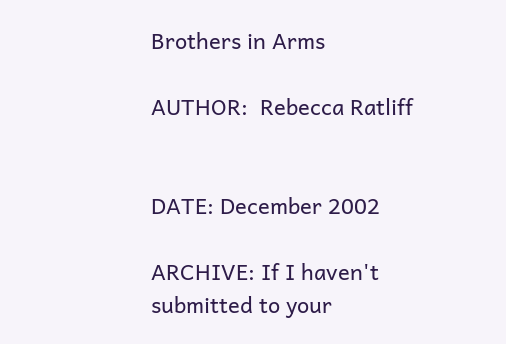Brothers in Arms

AUTHOR:  Rebecca Ratliff


DATE: December 2002

ARCHIVE: If I haven't submitted to your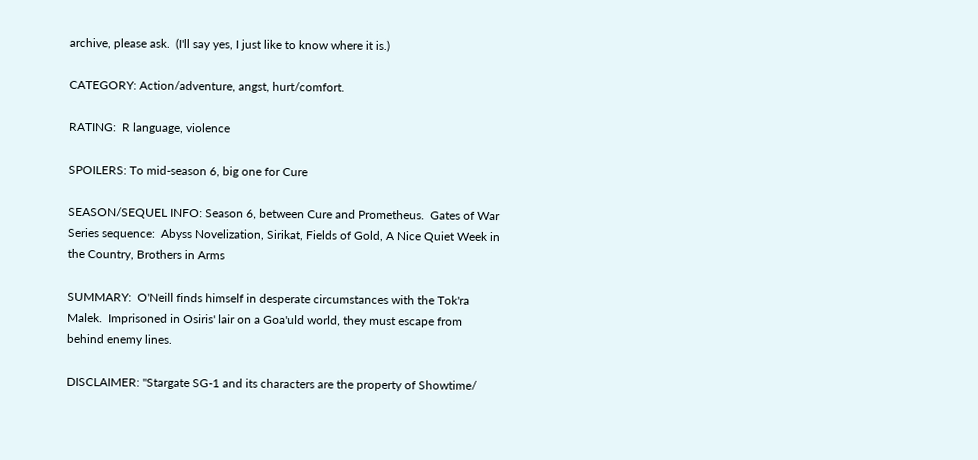archive, please ask.  (I'll say yes, I just like to know where it is.)

CATEGORY: Action/adventure, angst, hurt/comfort.

RATING:  R language, violence

SPOILERS: To mid-season 6, big one for Cure

SEASON/SEQUEL INFO: Season 6, between Cure and Prometheus.  Gates of War Series sequence:  Abyss Novelization, Sirikat, Fields of Gold, A Nice Quiet Week in the Country, Brothers in Arms

SUMMARY:  O'Neill finds himself in desperate circumstances with the Tok'ra Malek.  Imprisoned in Osiris' lair on a Goa'uld world, they must escape from behind enemy lines.

DISCLAIMER: "Stargate SG-1 and its characters are the property of Showtime/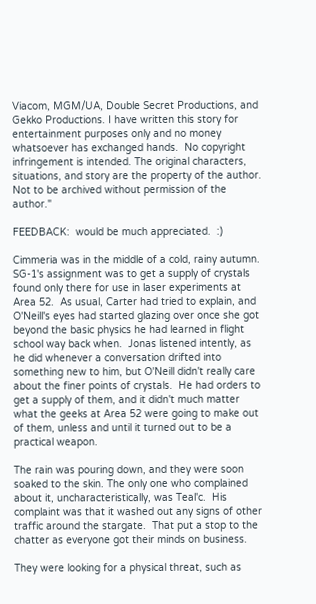Viacom, MGM/UA, Double Secret Productions, and Gekko Productions. I have written this story for entertainment purposes only and no money whatsoever has exchanged hands.  No copyright infringement is intended. The original characters, situations, and story are the property of the author.  Not to be archived without permission of the author."

FEEDBACK:  would be much appreciated.  :)

Cimmeria was in the middle of a cold, rainy autumn.  SG-1's assignment was to get a supply of crystals found only there for use in laser experiments at Area 52.  As usual, Carter had tried to explain, and O'Neill's eyes had started glazing over once she got beyond the basic physics he had learned in flight school way back when.  Jonas listened intently, as he did whenever a conversation drifted into something new to him, but O'Neill didn't really care about the finer points of crystals.  He had orders to get a supply of them, and it didn't much matter what the geeks at Area 52 were going to make out of them, unless and until it turned out to be a practical weapon.

The rain was pouring down, and they were soon soaked to the skin. The only one who complained about it, uncharacteristically, was Teal'c.  His complaint was that it washed out any signs of other traffic around the stargate.  That put a stop to the chatter as everyone got their minds on business.

They were looking for a physical threat, such as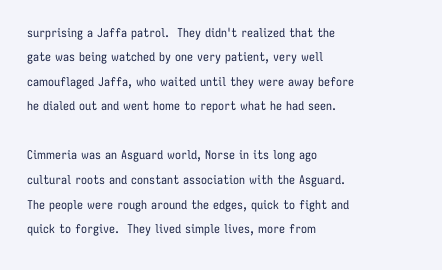surprising a Jaffa patrol.  They didn't realized that the gate was being watched by one very patient, very well camouflaged Jaffa, who waited until they were away before he dialed out and went home to report what he had seen.

Cimmeria was an Asguard world, Norse in its long ago cultural roots and constant association with the Asguard.  The people were rough around the edges, quick to fight and quick to forgive.  They lived simple lives, more from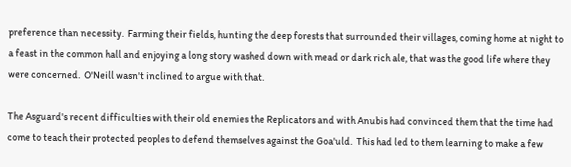preference than necessity.  Farming their fields, hunting the deep forests that surrounded their villages, coming home at night to a feast in the common hall and enjoying a long story washed down with mead or dark rich ale, that was the good life where they were concerned.  O'Neill wasn't inclined to argue with that.

The Asguard's recent difficulties with their old enemies the Replicators and with Anubis had convinced them that the time had come to teach their protected peoples to defend themselves against the Goa'uld.  This had led to them learning to make a few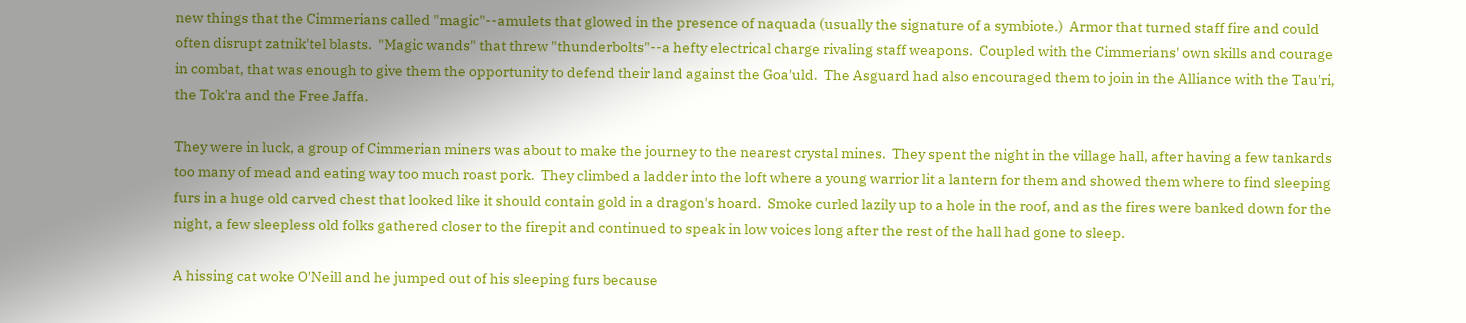new things that the Cimmerians called "magic"--amulets that glowed in the presence of naquada (usually the signature of a symbiote.)  Armor that turned staff fire and could often disrupt zatnik'tel blasts.  "Magic wands" that threw "thunderbolts"--a hefty electrical charge rivaling staff weapons.  Coupled with the Cimmerians' own skills and courage in combat, that was enough to give them the opportunity to defend their land against the Goa'uld.  The Asguard had also encouraged them to join in the Alliance with the Tau'ri, the Tok'ra and the Free Jaffa.

They were in luck, a group of Cimmerian miners was about to make the journey to the nearest crystal mines.  They spent the night in the village hall, after having a few tankards too many of mead and eating way too much roast pork.  They climbed a ladder into the loft where a young warrior lit a lantern for them and showed them where to find sleeping furs in a huge old carved chest that looked like it should contain gold in a dragon's hoard.  Smoke curled lazily up to a hole in the roof, and as the fires were banked down for the night, a few sleepless old folks gathered closer to the firepit and continued to speak in low voices long after the rest of the hall had gone to sleep.

A hissing cat woke O'Neill and he jumped out of his sleeping furs because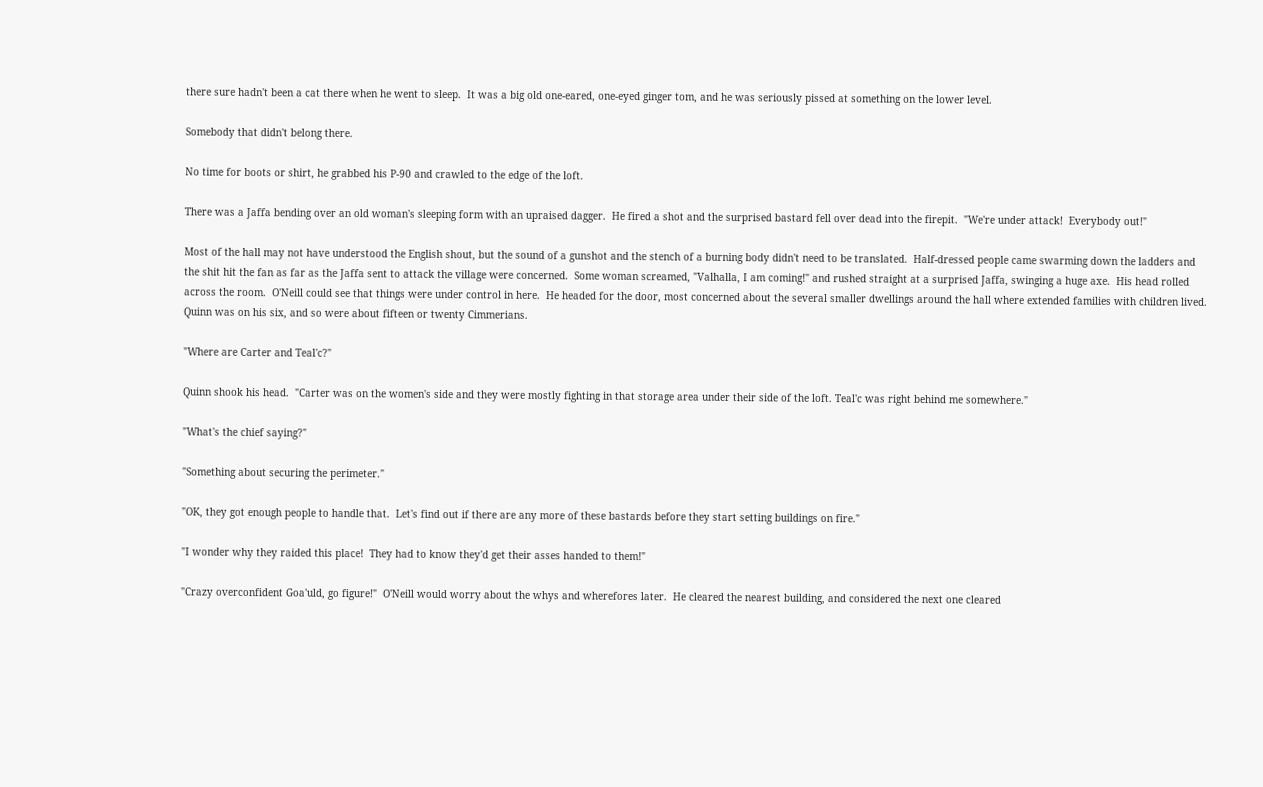there sure hadn't been a cat there when he went to sleep.  It was a big old one-eared, one-eyed ginger tom, and he was seriously pissed at something on the lower level.

Somebody that didn't belong there.

No time for boots or shirt, he grabbed his P-90 and crawled to the edge of the loft.

There was a Jaffa bending over an old woman's sleeping form with an upraised dagger.  He fired a shot and the surprised bastard fell over dead into the firepit.  "We're under attack!  Everybody out!"

Most of the hall may not have understood the English shout, but the sound of a gunshot and the stench of a burning body didn't need to be translated.  Half-dressed people came swarming down the ladders and the shit hit the fan as far as the Jaffa sent to attack the village were concerned.  Some woman screamed, "Valhalla, I am coming!" and rushed straight at a surprised Jaffa, swinging a huge axe.  His head rolled across the room.  O'Neill could see that things were under control in here.  He headed for the door, most concerned about the several smaller dwellings around the hall where extended families with children lived.  Quinn was on his six, and so were about fifteen or twenty Cimmerians.

"Where are Carter and Teal'c?"

Quinn shook his head.  "Carter was on the women's side and they were mostly fighting in that storage area under their side of the loft. Teal'c was right behind me somewhere."

"What's the chief saying?"

"Something about securing the perimeter."

"OK, they got enough people to handle that.  Let's find out if there are any more of these bastards before they start setting buildings on fire."

"I wonder why they raided this place!  They had to know they'd get their asses handed to them!"

"Crazy overconfident Goa'uld, go figure!"  O'Neill would worry about the whys and wherefores later.  He cleared the nearest building, and considered the next one cleared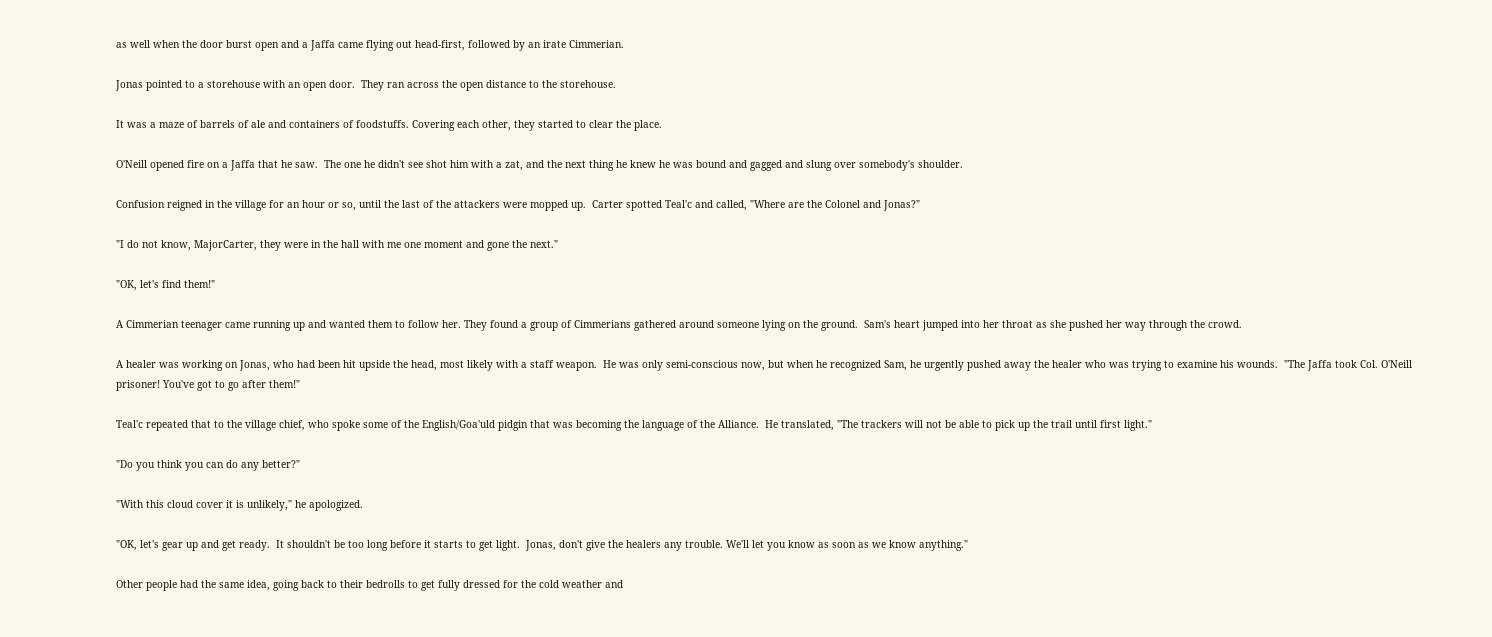as well when the door burst open and a Jaffa came flying out head-first, followed by an irate Cimmerian.

Jonas pointed to a storehouse with an open door.  They ran across the open distance to the storehouse.

It was a maze of barrels of ale and containers of foodstuffs. Covering each other, they started to clear the place.

O'Neill opened fire on a Jaffa that he saw.  The one he didn't see shot him with a zat, and the next thing he knew he was bound and gagged and slung over somebody's shoulder.

Confusion reigned in the village for an hour or so, until the last of the attackers were mopped up.  Carter spotted Teal'c and called, "Where are the Colonel and Jonas?"

"I do not know, MajorCarter, they were in the hall with me one moment and gone the next."

"OK, let's find them!"

A Cimmerian teenager came running up and wanted them to follow her. They found a group of Cimmerians gathered around someone lying on the ground.  Sam's heart jumped into her throat as she pushed her way through the crowd.

A healer was working on Jonas, who had been hit upside the head, most likely with a staff weapon.  He was only semi-conscious now, but when he recognized Sam, he urgently pushed away the healer who was trying to examine his wounds.  "The Jaffa took Col. O'Neill prisoner! You've got to go after them!"

Teal'c repeated that to the village chief, who spoke some of the English/Goa'uld pidgin that was becoming the language of the Alliance.  He translated, "The trackers will not be able to pick up the trail until first light."

"Do you think you can do any better?"

"With this cloud cover it is unlikely," he apologized.

"OK, let's gear up and get ready.  It shouldn't be too long before it starts to get light.  Jonas, don't give the healers any trouble. We'll let you know as soon as we know anything."

Other people had the same idea, going back to their bedrolls to get fully dressed for the cold weather and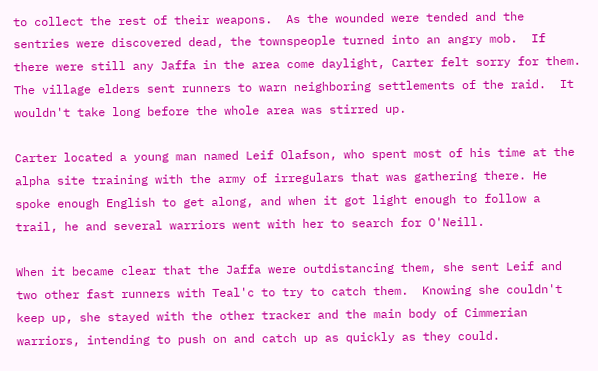to collect the rest of their weapons.  As the wounded were tended and the sentries were discovered dead, the townspeople turned into an angry mob.  If there were still any Jaffa in the area come daylight, Carter felt sorry for them.  The village elders sent runners to warn neighboring settlements of the raid.  It wouldn't take long before the whole area was stirred up.

Carter located a young man named Leif Olafson, who spent most of his time at the alpha site training with the army of irregulars that was gathering there. He spoke enough English to get along, and when it got light enough to follow a trail, he and several warriors went with her to search for O'Neill.

When it became clear that the Jaffa were outdistancing them, she sent Leif and two other fast runners with Teal'c to try to catch them.  Knowing she couldn't keep up, she stayed with the other tracker and the main body of Cimmerian warriors, intending to push on and catch up as quickly as they could.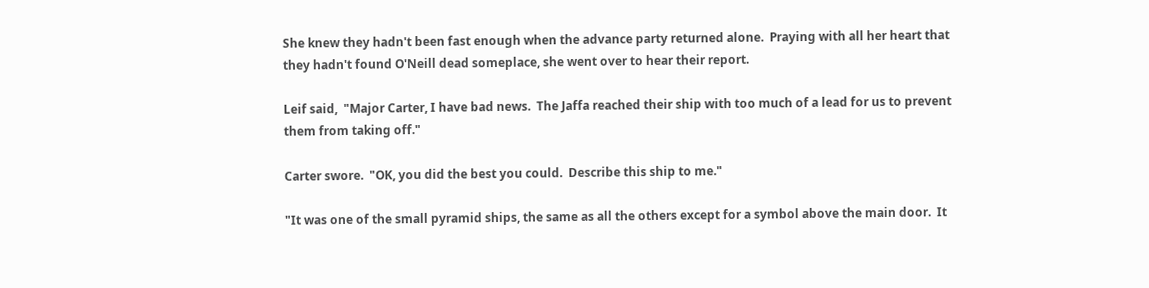She knew they hadn't been fast enough when the advance party returned alone.  Praying with all her heart that they hadn't found O'Neill dead someplace, she went over to hear their report.

Leif said,  "Major Carter, I have bad news.  The Jaffa reached their ship with too much of a lead for us to prevent them from taking off."

Carter swore.  "OK, you did the best you could.  Describe this ship to me."

"It was one of the small pyramid ships, the same as all the others except for a symbol above the main door.  It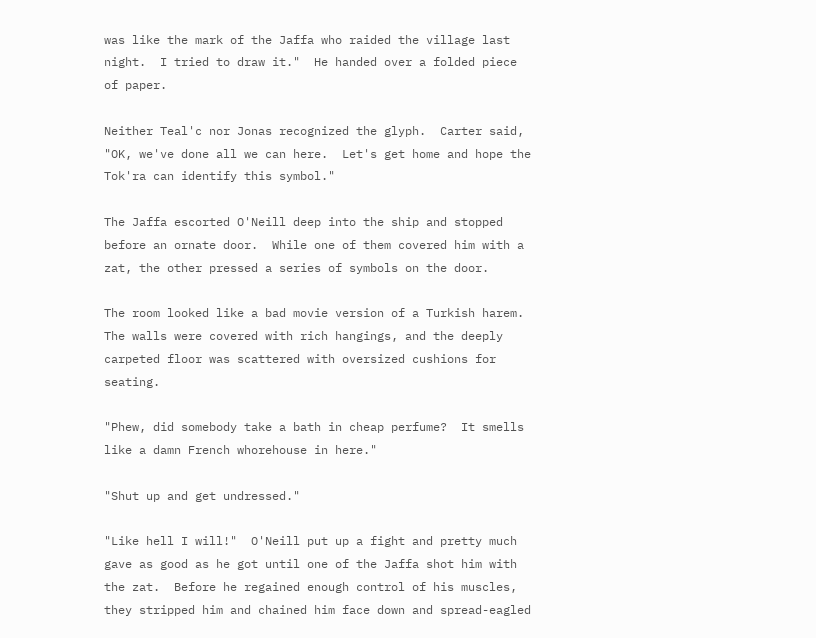was like the mark of the Jaffa who raided the village last night.  I tried to draw it."  He handed over a folded piece of paper.

Neither Teal'c nor Jonas recognized the glyph.  Carter said, "OK, we've done all we can here.  Let's get home and hope the Tok'ra can identify this symbol."

The Jaffa escorted O'Neill deep into the ship and stopped before an ornate door.  While one of them covered him with a zat, the other pressed a series of symbols on the door.

The room looked like a bad movie version of a Turkish harem.  The walls were covered with rich hangings, and the deeply carpeted floor was scattered with oversized cushions for seating.

"Phew, did somebody take a bath in cheap perfume?  It smells like a damn French whorehouse in here."

"Shut up and get undressed."

"Like hell I will!"  O'Neill put up a fight and pretty much gave as good as he got until one of the Jaffa shot him with the zat.  Before he regained enough control of his muscles, they stripped him and chained him face down and spread-eagled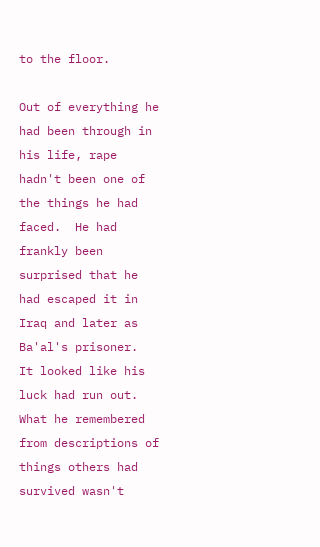to the floor.

Out of everything he had been through in his life, rape hadn't been one of the things he had faced.  He had frankly been surprised that he had escaped it in Iraq and later as Ba'al's prisoner.  It looked like his luck had run out.  What he remembered from descriptions of things others had survived wasn't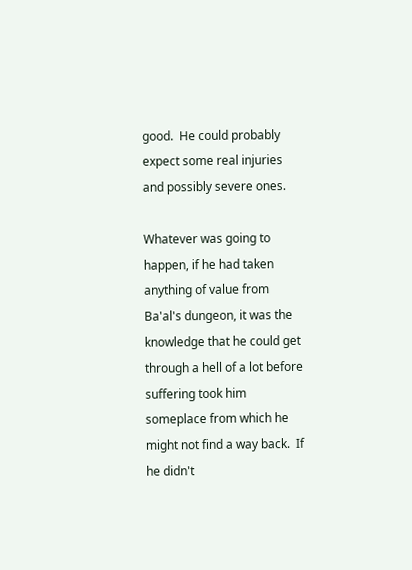good.  He could probably expect some real injuries and possibly severe ones.

Whatever was going to happen, if he had taken anything of value from Ba'al's dungeon, it was the knowledge that he could get through a hell of a lot before suffering took him someplace from which he might not find a way back.  If he didn't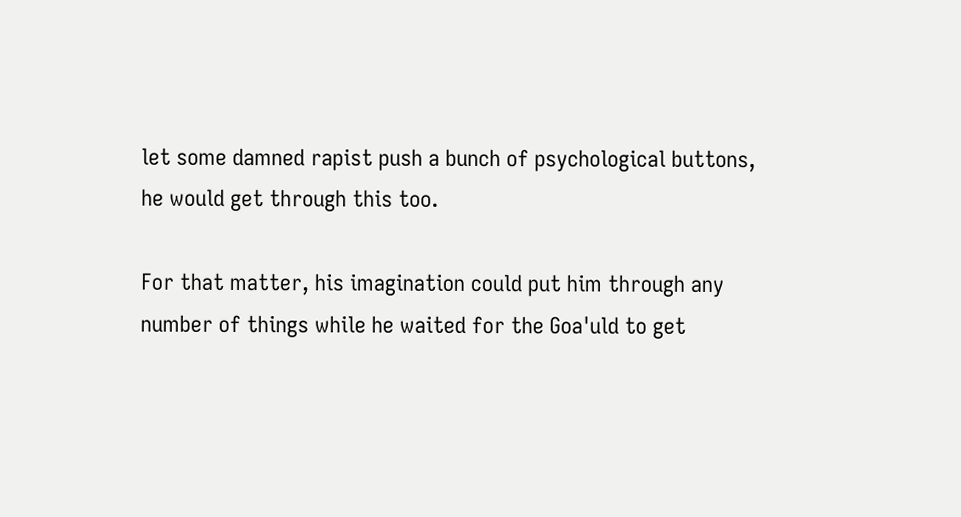let some damned rapist push a bunch of psychological buttons, he would get through this too.

For that matter, his imagination could put him through any number of things while he waited for the Goa'uld to get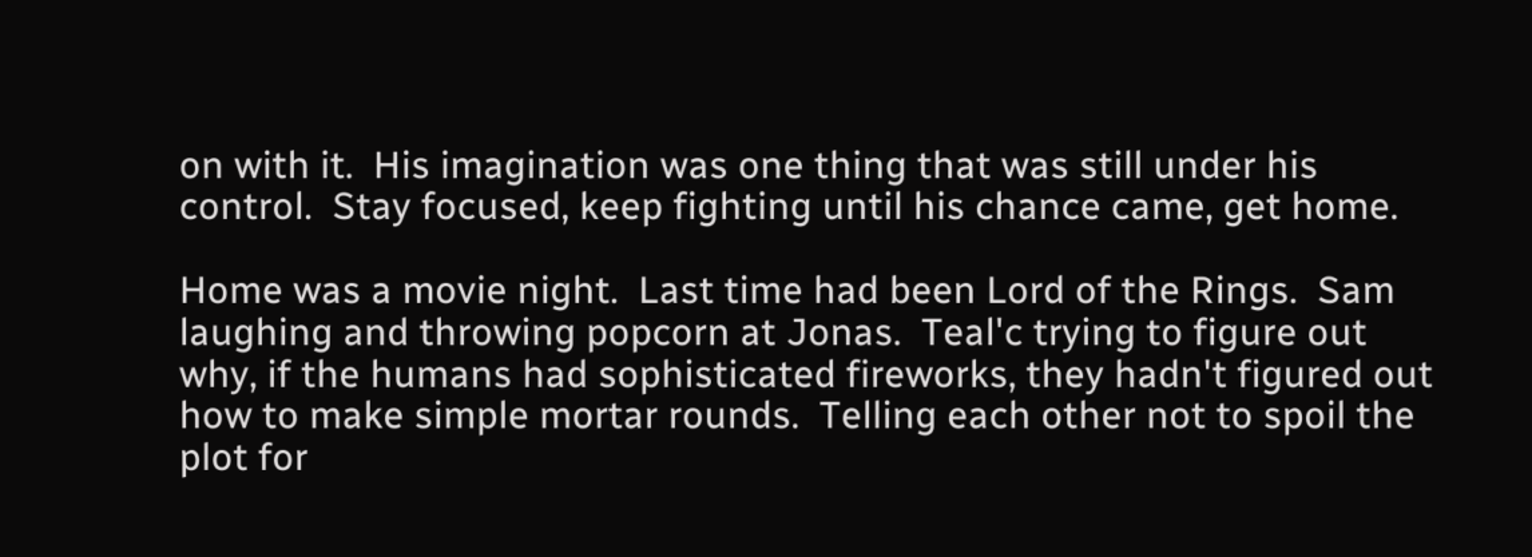on with it.  His imagination was one thing that was still under his control.  Stay focused, keep fighting until his chance came, get home.

Home was a movie night.  Last time had been Lord of the Rings.  Sam laughing and throwing popcorn at Jonas.  Teal'c trying to figure out why, if the humans had sophisticated fireworks, they hadn't figured out how to make simple mortar rounds.  Telling each other not to spoil the plot for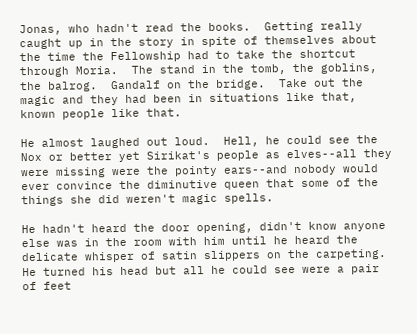Jonas, who hadn't read the books.  Getting really caught up in the story in spite of themselves about the time the Fellowship had to take the shortcut through Moria.  The stand in the tomb, the goblins, the balrog.  Gandalf on the bridge.  Take out the magic and they had been in situations like that, known people like that.

He almost laughed out loud.  Hell, he could see the Nox or better yet Sirikat's people as elves--all they were missing were the pointy ears--and nobody would ever convince the diminutive queen that some of the things she did weren't magic spells.

He hadn't heard the door opening, didn't know anyone else was in the room with him until he heard the delicate whisper of satin slippers on the carpeting.  He turned his head but all he could see were a pair of feet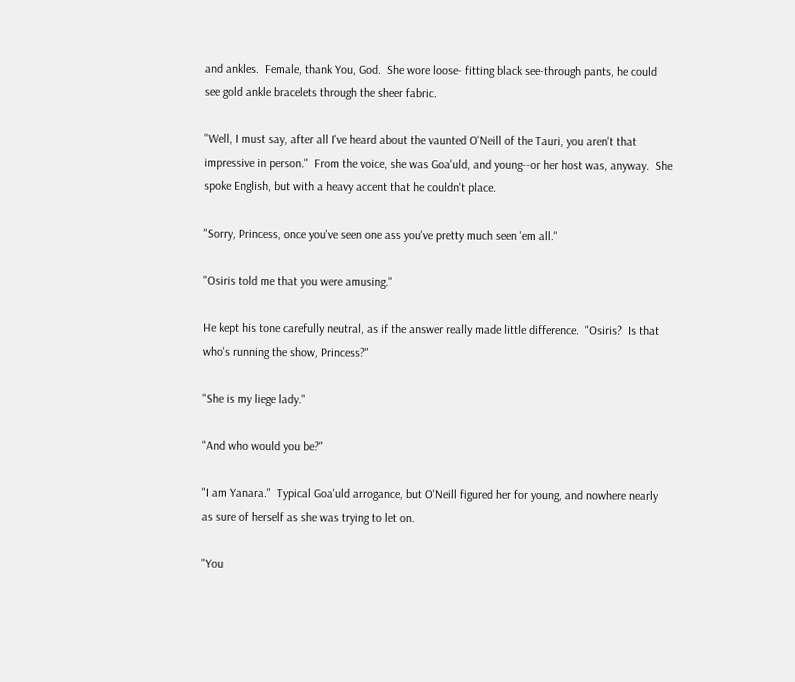and ankles.  Female, thank You, God.  She wore loose- fitting black see-through pants, he could see gold ankle bracelets through the sheer fabric.

"Well, I must say, after all I've heard about the vaunted O'Neill of the Tauri, you aren't that impressive in person."  From the voice, she was Goa'uld, and young--or her host was, anyway.  She spoke English, but with a heavy accent that he couldn't place.

"Sorry, Princess, once you've seen one ass you've pretty much seen 'em all."

"Osiris told me that you were amusing."

He kept his tone carefully neutral, as if the answer really made little difference.  "Osiris?  Is that who's running the show, Princess?"

"She is my liege lady."

"And who would you be?"

"I am Yanara."  Typical Goa'uld arrogance, but O'Neill figured her for young, and nowhere nearly as sure of herself as she was trying to let on.

"You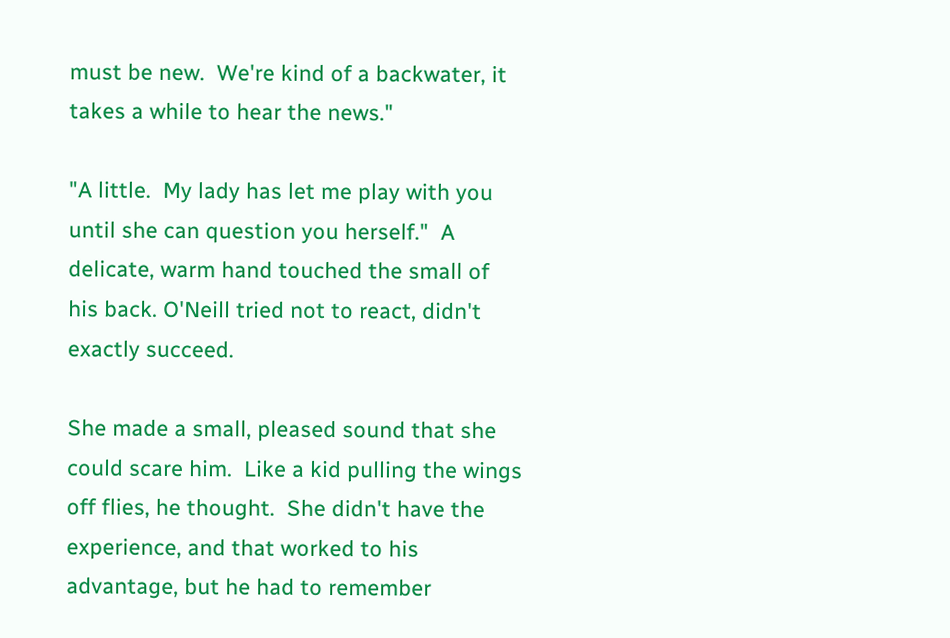must be new.  We're kind of a backwater, it takes a while to hear the news."

"A little.  My lady has let me play with you until she can question you herself."  A delicate, warm hand touched the small of his back. O'Neill tried not to react, didn't exactly succeed.

She made a small, pleased sound that she could scare him.  Like a kid pulling the wings off flies, he thought.  She didn't have the experience, and that worked to his advantage, but he had to remember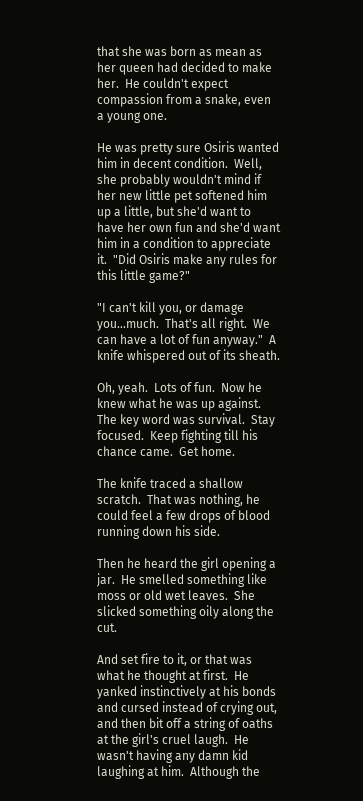that she was born as mean as her queen had decided to make her.  He couldn't expect compassion from a snake, even a young one.

He was pretty sure Osiris wanted him in decent condition.  Well, she probably wouldn't mind if her new little pet softened him up a little, but she'd want to have her own fun and she'd want him in a condition to appreciate it.  "Did Osiris make any rules for this little game?"

"I can't kill you, or damage you...much.  That's all right.  We can have a lot of fun anyway."  A knife whispered out of its sheath.

Oh, yeah.  Lots of fun.  Now he knew what he was up against.  The key word was survival.  Stay focused.  Keep fighting till his chance came.  Get home.

The knife traced a shallow scratch.  That was nothing, he could feel a few drops of blood running down his side.

Then he heard the girl opening a jar.  He smelled something like moss or old wet leaves.  She slicked something oily along the cut.

And set fire to it, or that was what he thought at first.  He yanked instinctively at his bonds and cursed instead of crying out, and then bit off a string of oaths at the girl's cruel laugh.  He wasn't having any damn kid laughing at him.  Although the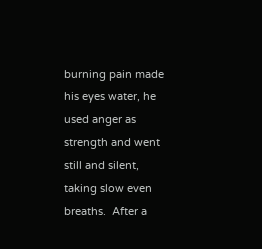burning pain made his eyes water, he used anger as strength and went still and silent, taking slow even breaths.  After a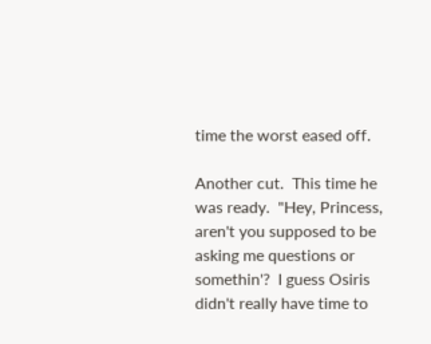time the worst eased off.

Another cut.  This time he was ready.  "Hey, Princess, aren't you supposed to be asking me questions or somethin'?  I guess Osiris didn't really have time to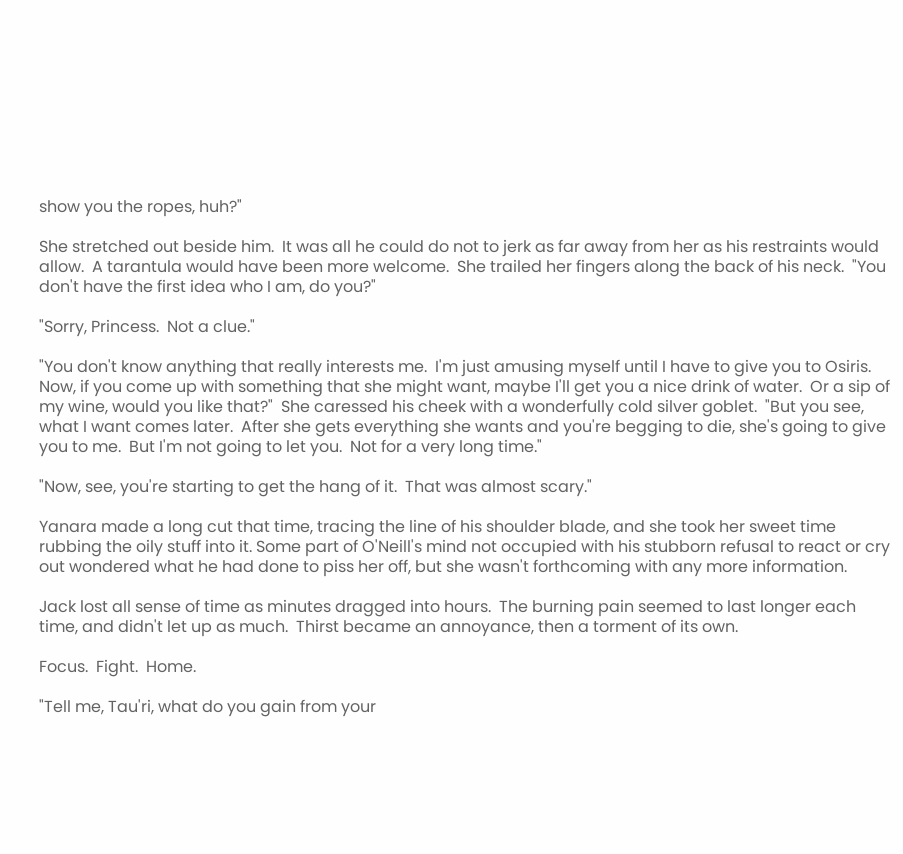show you the ropes, huh?"

She stretched out beside him.  It was all he could do not to jerk as far away from her as his restraints would allow.  A tarantula would have been more welcome.  She trailed her fingers along the back of his neck.  "You don't have the first idea who I am, do you?"

"Sorry, Princess.  Not a clue."

"You don't know anything that really interests me.  I'm just amusing myself until I have to give you to Osiris.  Now, if you come up with something that she might want, maybe I'll get you a nice drink of water.  Or a sip of my wine, would you like that?"  She caressed his cheek with a wonderfully cold silver goblet.  "But you see, what I want comes later.  After she gets everything she wants and you're begging to die, she's going to give you to me.  But I'm not going to let you.  Not for a very long time."

"Now, see, you're starting to get the hang of it.  That was almost scary."

Yanara made a long cut that time, tracing the line of his shoulder blade, and she took her sweet time rubbing the oily stuff into it. Some part of O'Neill's mind not occupied with his stubborn refusal to react or cry out wondered what he had done to piss her off, but she wasn't forthcoming with any more information.

Jack lost all sense of time as minutes dragged into hours.  The burning pain seemed to last longer each time, and didn't let up as much.  Thirst became an annoyance, then a torment of its own.

Focus.  Fight.  Home.

"Tell me, Tau'ri, what do you gain from your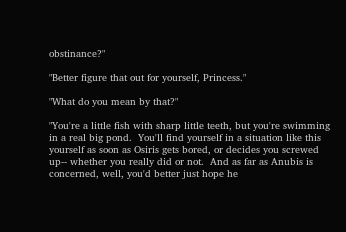obstinance?"

"Better figure that out for yourself, Princess."

"What do you mean by that?"

"You're a little fish with sharp little teeth, but you're swimming in a real big pond.  You'll find yourself in a situation like this yourself as soon as Osiris gets bored, or decides you screwed up-- whether you really did or not.  And as far as Anubis is concerned, well, you'd better just hope he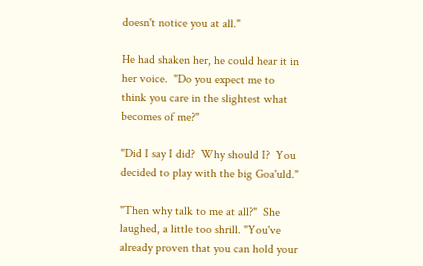doesn't notice you at all."

He had shaken her, he could hear it in her voice.  "Do you expect me to think you care in the slightest what becomes of me?"

"Did I say I did?  Why should I?  You decided to play with the big Goa'uld."

"Then why talk to me at all?"  She laughed, a little too shrill. "You've already proven that you can hold your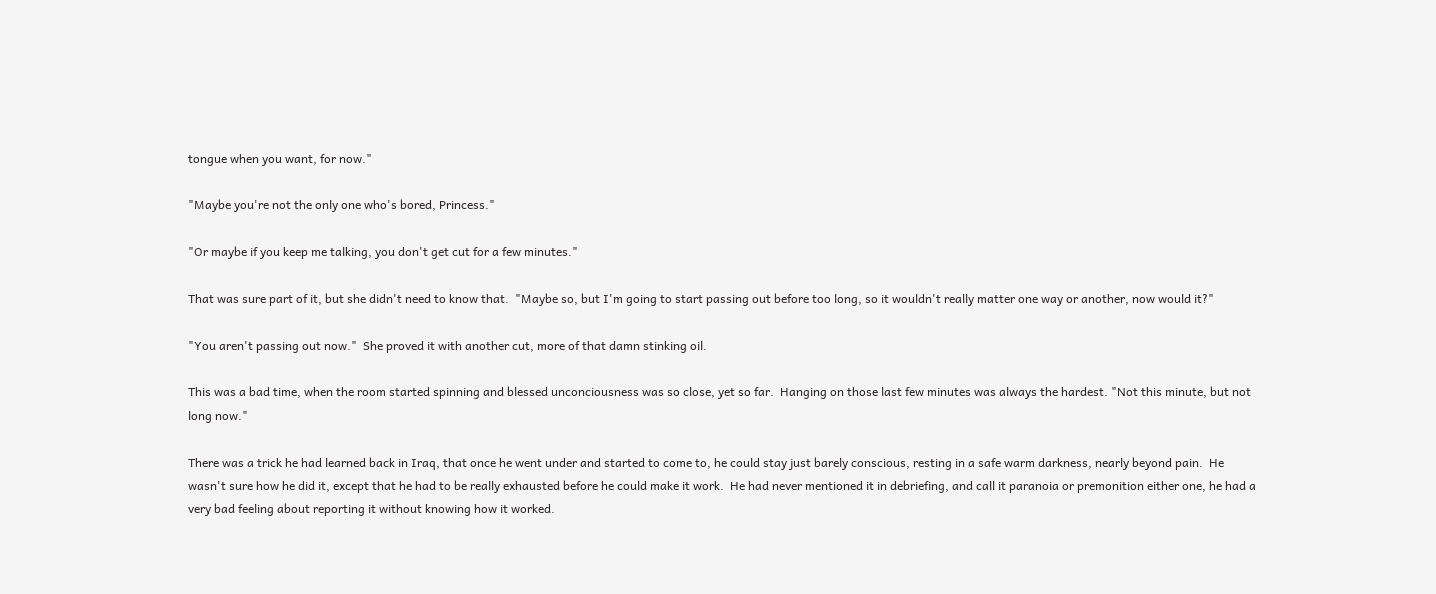tongue when you want, for now."

"Maybe you're not the only one who's bored, Princess."

"Or maybe if you keep me talking, you don't get cut for a few minutes."

That was sure part of it, but she didn't need to know that.  "Maybe so, but I'm going to start passing out before too long, so it wouldn't really matter one way or another, now would it?"

"You aren't passing out now."  She proved it with another cut, more of that damn stinking oil.

This was a bad time, when the room started spinning and blessed unconciousness was so close, yet so far.  Hanging on those last few minutes was always the hardest. "Not this minute, but not long now."

There was a trick he had learned back in Iraq, that once he went under and started to come to, he could stay just barely conscious, resting in a safe warm darkness, nearly beyond pain.  He wasn't sure how he did it, except that he had to be really exhausted before he could make it work.  He had never mentioned it in debriefing, and call it paranoia or premonition either one, he had a very bad feeling about reporting it without knowing how it worked.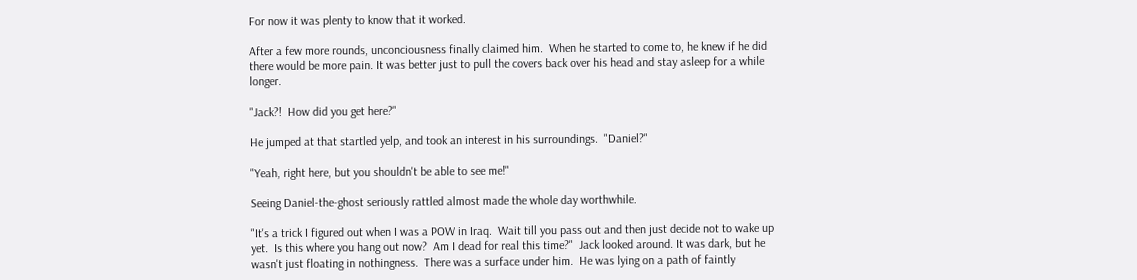For now it was plenty to know that it worked.

After a few more rounds, unconciousness finally claimed him.  When he started to come to, he knew if he did there would be more pain. It was better just to pull the covers back over his head and stay asleep for a while longer.

"Jack?!  How did you get here?"

He jumped at that startled yelp, and took an interest in his surroundings.  "Daniel?"

"Yeah, right here, but you shouldn't be able to see me!"

Seeing Daniel-the-ghost seriously rattled almost made the whole day worthwhile.

"It's a trick I figured out when I was a POW in Iraq.  Wait till you pass out and then just decide not to wake up yet.  Is this where you hang out now?  Am I dead for real this time?"  Jack looked around. It was dark, but he wasn't just floating in nothingness.  There was a surface under him.  He was lying on a path of faintly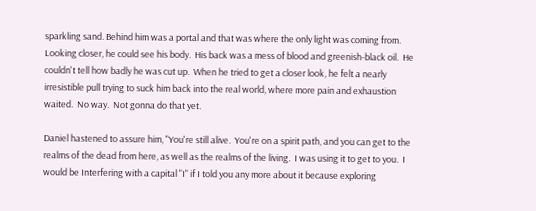sparkling sand. Behind him was a portal and that was where the only light was coming from.  Looking closer, he could see his body.  His back was a mess of blood and greenish-black oil.  He couldn't tell how badly he was cut up.  When he tried to get a closer look, he felt a nearly irresistible pull trying to suck him back into the real world, where more pain and exhaustion waited.  No way.  Not gonna do that yet.

Daniel hastened to assure him, "You're still alive.  You're on a spirit path, and you can get to the realms of the dead from here, as well as the realms of the living.  I was using it to get to you.  I would be Interfering with a capital "I" if I told you any more about it because exploring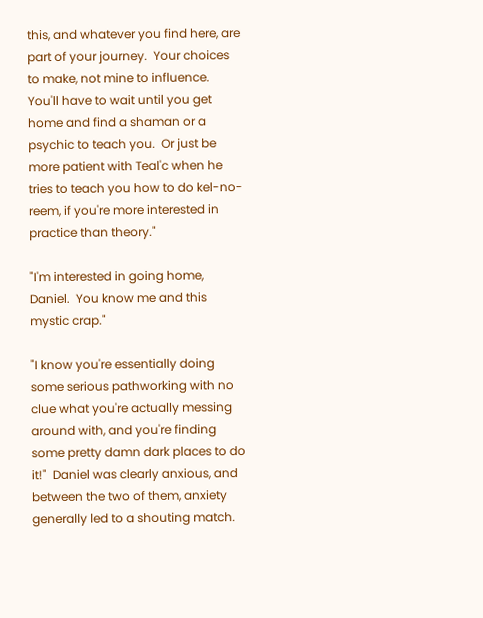this, and whatever you find here, are part of your journey.  Your choices to make, not mine to influence.  You'll have to wait until you get home and find a shaman or a psychic to teach you.  Or just be more patient with Teal'c when he tries to teach you how to do kel-no-reem, if you're more interested in practice than theory."

"I'm interested in going home, Daniel.  You know me and this mystic crap."

"I know you're essentially doing some serious pathworking with no clue what you're actually messing around with, and you're finding some pretty damn dark places to do it!"  Daniel was clearly anxious, and between the two of them, anxiety generally led to a shouting match.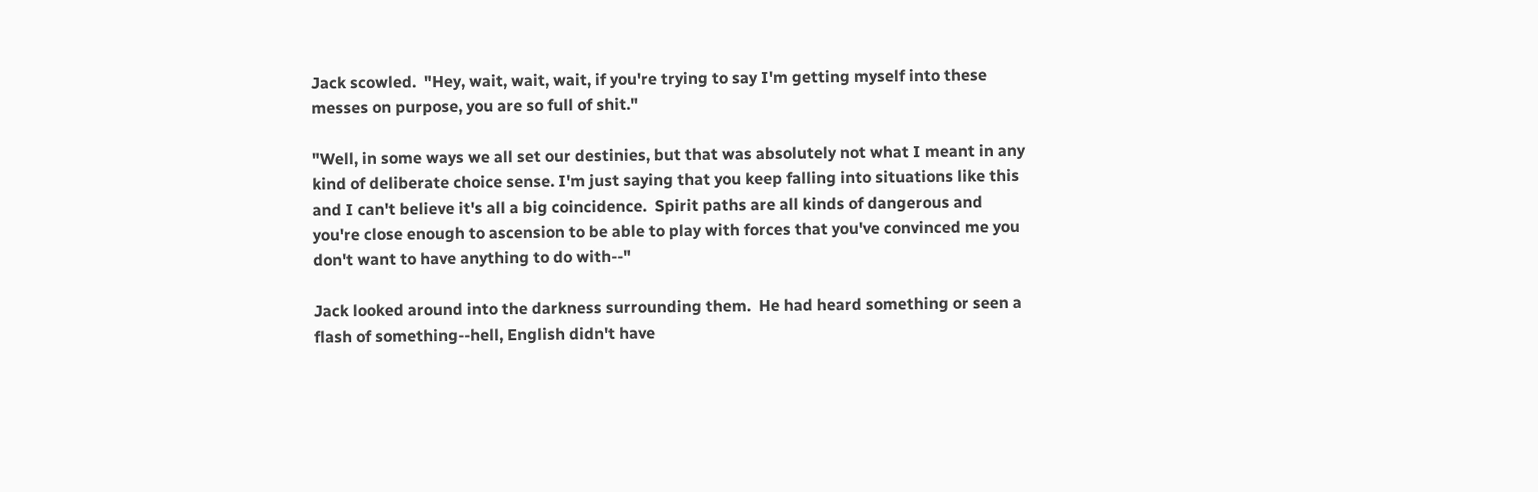Jack scowled.  "Hey, wait, wait, wait, if you're trying to say I'm getting myself into these messes on purpose, you are so full of shit."

"Well, in some ways we all set our destinies, but that was absolutely not what I meant in any kind of deliberate choice sense. I'm just saying that you keep falling into situations like this and I can't believe it's all a big coincidence.  Spirit paths are all kinds of dangerous and you're close enough to ascension to be able to play with forces that you've convinced me you don't want to have anything to do with--"

Jack looked around into the darkness surrounding them.  He had heard something or seen a flash of something--hell, English didn't have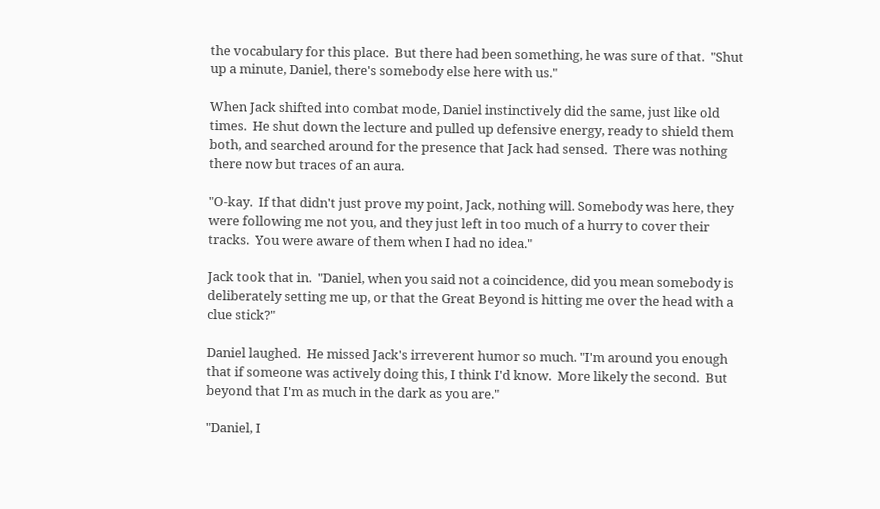the vocabulary for this place.  But there had been something, he was sure of that.  "Shut up a minute, Daniel, there's somebody else here with us."

When Jack shifted into combat mode, Daniel instinctively did the same, just like old times.  He shut down the lecture and pulled up defensive energy, ready to shield them both, and searched around for the presence that Jack had sensed.  There was nothing there now but traces of an aura.

"O-kay.  If that didn't just prove my point, Jack, nothing will. Somebody was here, they were following me not you, and they just left in too much of a hurry to cover their tracks.  You were aware of them when I had no idea."

Jack took that in.  "Daniel, when you said not a coincidence, did you mean somebody is deliberately setting me up, or that the Great Beyond is hitting me over the head with a clue stick?"

Daniel laughed.  He missed Jack's irreverent humor so much. "I'm around you enough that if someone was actively doing this, I think I'd know.  More likely the second.  But beyond that I'm as much in the dark as you are."

"Daniel, I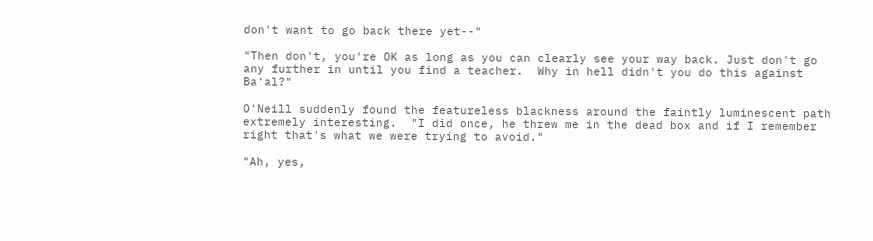don't want to go back there yet--"

"Then don't, you're OK as long as you can clearly see your way back. Just don't go any further in until you find a teacher.  Why in hell didn't you do this against Ba'al?"

O'Neill suddenly found the featureless blackness around the faintly luminescent path extremely interesting.  "I did once, he threw me in the dead box and if I remember right that's what we were trying to avoid."

"Ah, yes,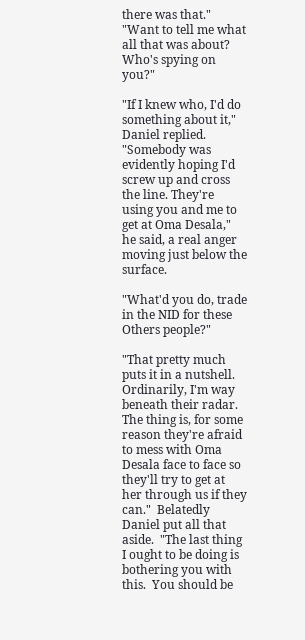there was that."   "Want to tell me what all that was about?  Who's spying on you?"

"If I knew who, I'd do something about it," Daniel replied. "Somebody was evidently hoping I'd screw up and cross the line. They're using you and me to get at Oma Desala," he said, a real anger moving just below the surface.

"What'd you do, trade in the NID for these Others people?"

"That pretty much puts it in a nutshell.  Ordinarily, I'm way beneath their radar.  The thing is, for some reason they're afraid to mess with Oma Desala face to face so they'll try to get at her through us if they can."  Belatedly Daniel put all that aside.  "The last thing I ought to be doing is bothering you with this.  You should be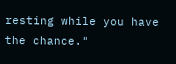resting while you have the chance."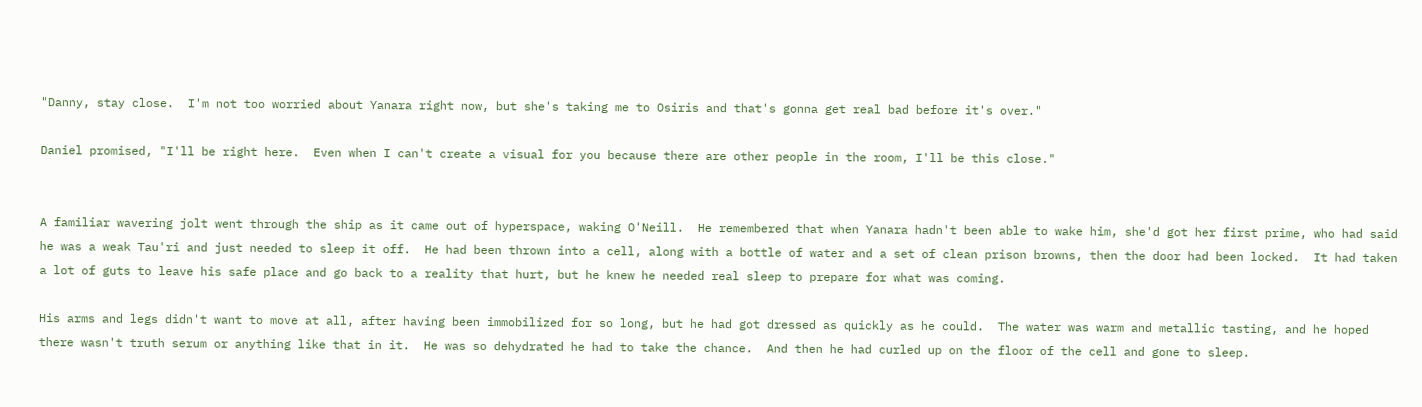"Danny, stay close.  I'm not too worried about Yanara right now, but she's taking me to Osiris and that's gonna get real bad before it's over."

Daniel promised, "I'll be right here.  Even when I can't create a visual for you because there are other people in the room, I'll be this close."


A familiar wavering jolt went through the ship as it came out of hyperspace, waking O'Neill.  He remembered that when Yanara hadn't been able to wake him, she'd got her first prime, who had said he was a weak Tau'ri and just needed to sleep it off.  He had been thrown into a cell, along with a bottle of water and a set of clean prison browns, then the door had been locked.  It had taken a lot of guts to leave his safe place and go back to a reality that hurt, but he knew he needed real sleep to prepare for what was coming.

His arms and legs didn't want to move at all, after having been immobilized for so long, but he had got dressed as quickly as he could.  The water was warm and metallic tasting, and he hoped there wasn't truth serum or anything like that in it.  He was so dehydrated he had to take the chance.  And then he had curled up on the floor of the cell and gone to sleep.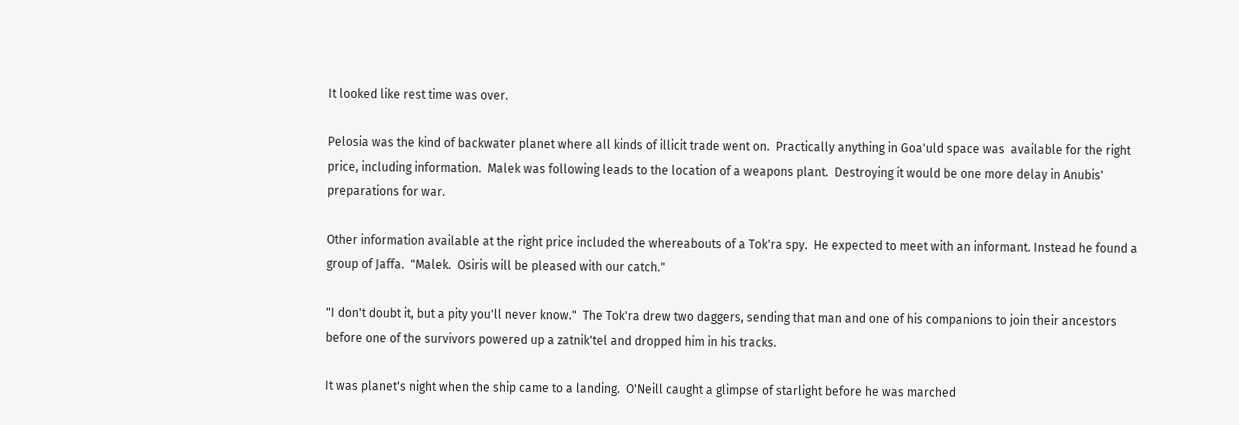It looked like rest time was over.

Pelosia was the kind of backwater planet where all kinds of illicit trade went on.  Practically anything in Goa'uld space was  available for the right price, including information.  Malek was following leads to the location of a weapons plant.  Destroying it would be one more delay in Anubis' preparations for war.

Other information available at the right price included the whereabouts of a Tok'ra spy.  He expected to meet with an informant. Instead he found a group of Jaffa.  "Malek.  Osiris will be pleased with our catch."

"I don't doubt it, but a pity you'll never know."  The Tok'ra drew two daggers, sending that man and one of his companions to join their ancestors before one of the survivors powered up a zatnik'tel and dropped him in his tracks.

It was planet's night when the ship came to a landing.  O'Neill caught a glimpse of starlight before he was marched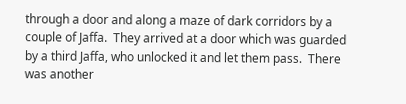through a door and along a maze of dark corridors by a couple of Jaffa.  They arrived at a door which was guarded by a third Jaffa, who unlocked it and let them pass.  There was another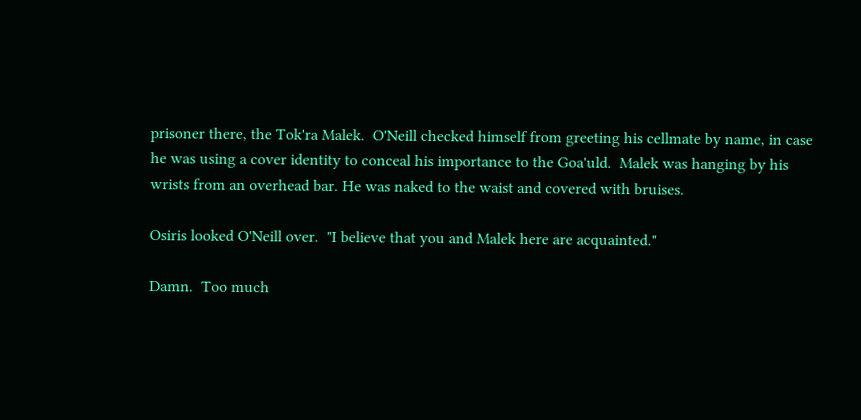prisoner there, the Tok'ra Malek.  O'Neill checked himself from greeting his cellmate by name, in case he was using a cover identity to conceal his importance to the Goa'uld.  Malek was hanging by his wrists from an overhead bar. He was naked to the waist and covered with bruises.

Osiris looked O'Neill over.  "I believe that you and Malek here are acquainted."

Damn.  Too much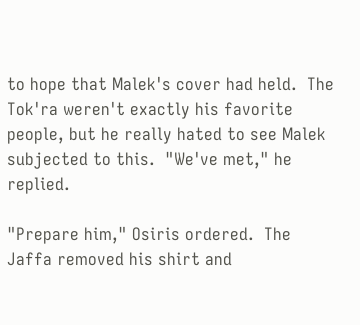to hope that Malek's cover had held.  The Tok'ra weren't exactly his favorite people, but he really hated to see Malek subjected to this.  "We've met," he replied.

"Prepare him," Osiris ordered.  The Jaffa removed his shirt and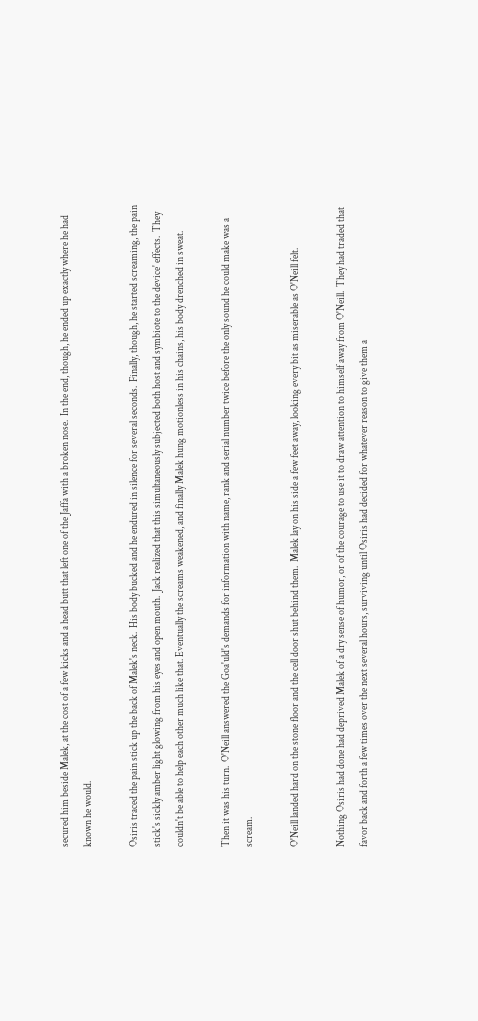secured him beside Malek, at the cost of a few kicks and a head butt that left one of the Jaffa with a broken nose.  In the end, though, he ended up exactly where he had known he would.

Osiris traced the pain stick up the back of Malek's neck.  His body bucked and he endured in silence for several seconds.  Finally, though, he started screaming, the pain stick's sickly amber light glowing from his eyes and open mouth.  Jack realized that this simultaneously subjected both host and symbiote to the device' effects.  They couldn't be able to help each other much like that. Eventually the screams weakened, and finally Malek hung motionless in his chains, his body drenched in sweat.

Then it was his turn.  O'Neill answered the Goa'uld's demands for information with name, rank and serial number twice before the only sound he could make was a scream.

O'Neill landed hard on the stone floor and the cell door shut behind them.  Malek lay on his side a few feet away, looking every bit as miserable as O'Neill felt.

Nothing Osiris had done had deprived Malek of a dry sense of humor, or of the courage to use it to draw attention to himself away from O'Neill.  They had traded that favor back and forth a few times over the next several hours, surviving until Osiris had decided for whatever reason to give them a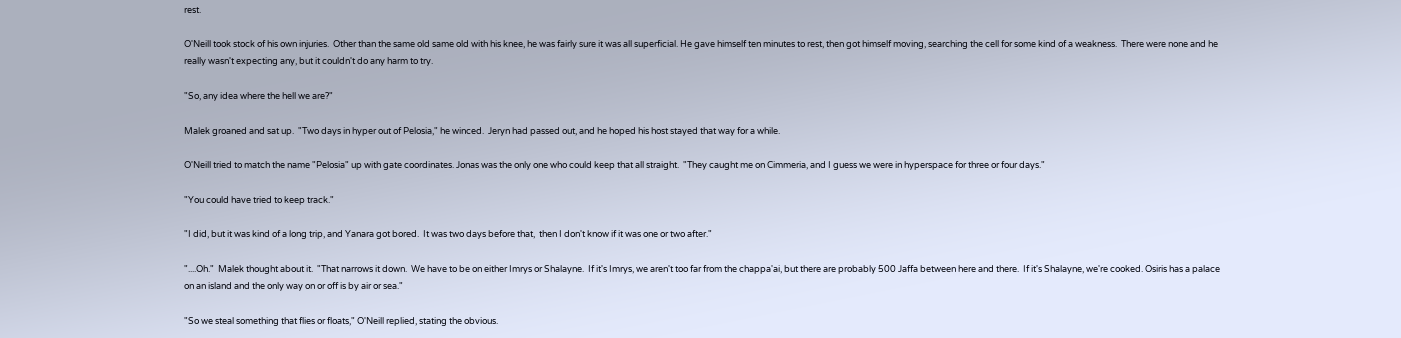rest.

O'Neill took stock of his own injuries.  Other than the same old same old with his knee, he was fairly sure it was all superficial. He gave himself ten minutes to rest, then got himself moving, searching the cell for some kind of a weakness.  There were none and he really wasn't expecting any, but it couldn't do any harm to try.

"So, any idea where the hell we are?"

Malek groaned and sat up.  "Two days in hyper out of Pelosia," he winced.  Jeryn had passed out, and he hoped his host stayed that way for a while.

O'Neill tried to match the name "Pelosia" up with gate coordinates. Jonas was the only one who could keep that all straight.  "They caught me on Cimmeria, and I guess we were in hyperspace for three or four days."

"You could have tried to keep track."

"I did, but it was kind of a long trip, and Yanara got bored.  It was two days before that,  then I don't know if it was one or two after."

"....Oh."  Malek thought about it.  "That narrows it down.  We have to be on either Imrys or Shalayne.  If it's Imrys, we aren't too far from the chappa'ai, but there are probably 500 Jaffa between here and there.  If it's Shalayne, we're cooked. Osiris has a palace on an island and the only way on or off is by air or sea."

"So we steal something that flies or floats," O'Neill replied, stating the obvious.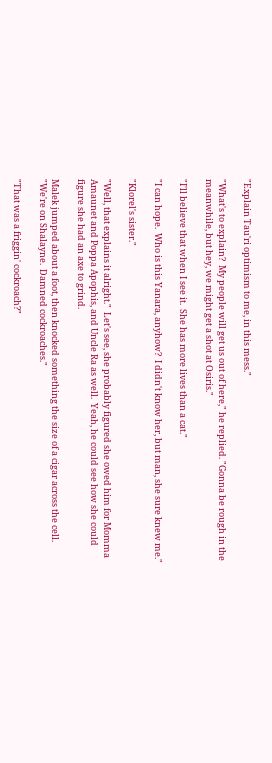"Explain Tau'ri optimism to me, in this mess."

"What's to explain?  My people will get us out of here," he replied. "Gonna be rough in the meanwhile, but hey, we might get a shot at Osiris."

"I'll believe that when I see it.  She has more lives than a cat."

"I can hope.  Who is this Yanara, anyhow?  I didn't know her, but man, she sure knew me."

"Klorel's sister."

"Well, that explains it alright."  Let's see, she probably figured she owed him for Momma Amaunet and Poppa Apophis, and Uncle Ra as well.  Yeah, he could see how she could figure she had an axe to grind.

Malek jumped about a foot, then knocked something the size of a cigar across the cell.  "We're on Shalayne.  Damned cockroaches."

"That was a friggin' cockroach?"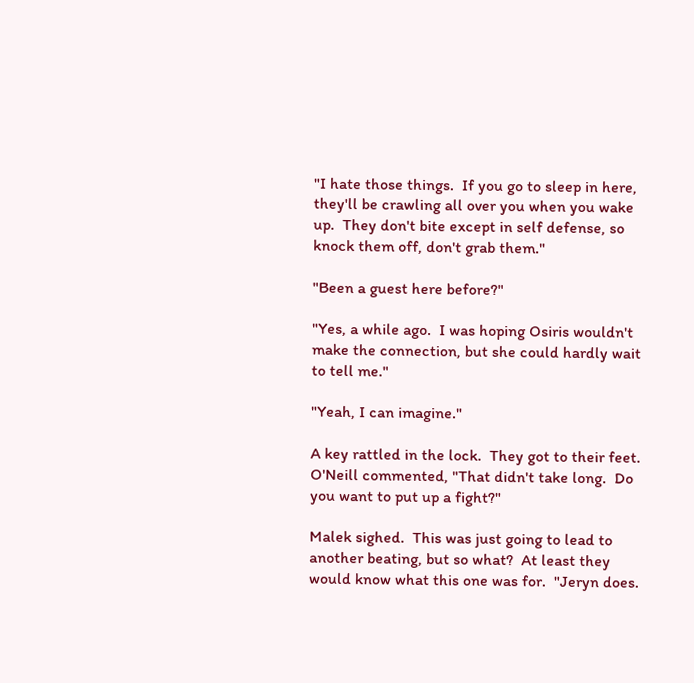"I hate those things.  If you go to sleep in here, they'll be crawling all over you when you wake up.  They don't bite except in self defense, so knock them off, don't grab them."

"Been a guest here before?"

"Yes, a while ago.  I was hoping Osiris wouldn't make the connection, but she could hardly wait to tell me."

"Yeah, I can imagine."

A key rattled in the lock.  They got to their feet.  O'Neill commented, "That didn't take long.  Do you want to put up a fight?"

Malek sighed.  This was just going to lead to another beating, but so what?  At least they would know what this one was for.  "Jeryn does.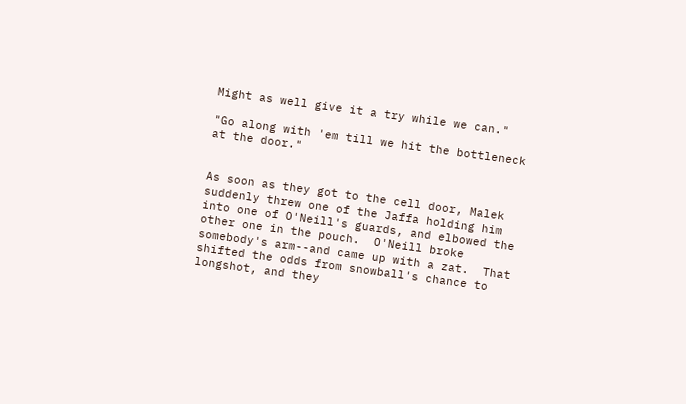Might as well give it a try while we can."

"Go along with 'em till we hit the bottleneck at the door."


As soon as they got to the cell door, Malek suddenly threw one of the Jaffa holding him into one of O'Neill's guards, and elbowed the other one in the pouch.  O'Neill broke somebody's arm--and came up with a zat.  That shifted the odds from snowball's chance to longshot, and they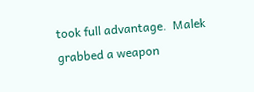took full advantage.  Malek grabbed a weapon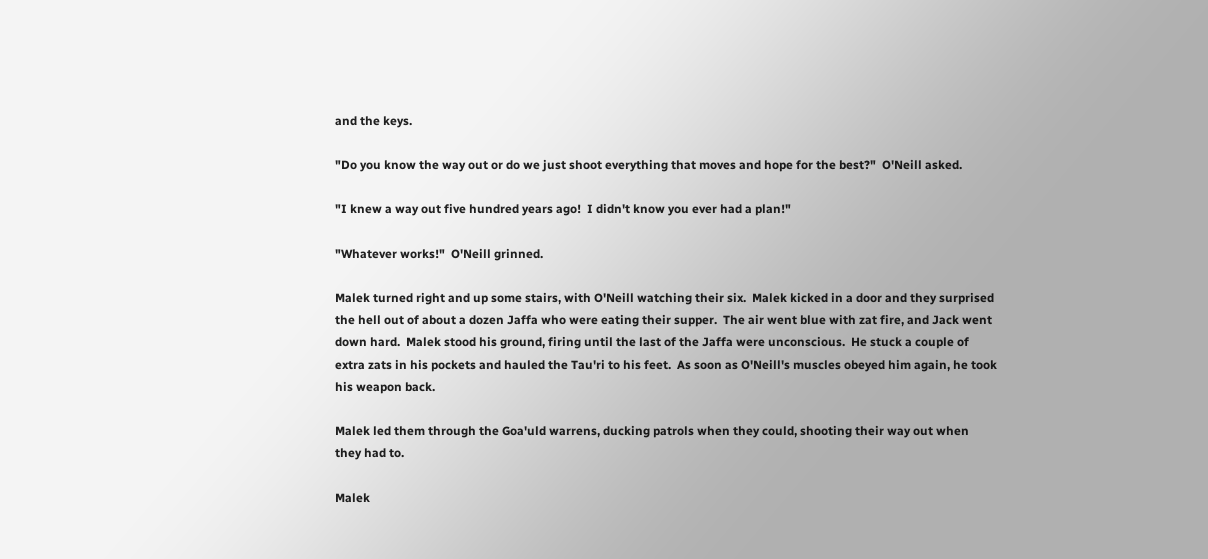and the keys.

"Do you know the way out or do we just shoot everything that moves and hope for the best?"  O'Neill asked.

"I knew a way out five hundred years ago!  I didn't know you ever had a plan!"

"Whatever works!"  O'Neill grinned.

Malek turned right and up some stairs, with O'Neill watching their six.  Malek kicked in a door and they surprised the hell out of about a dozen Jaffa who were eating their supper.  The air went blue with zat fire, and Jack went down hard.  Malek stood his ground, firing until the last of the Jaffa were unconscious.  He stuck a couple of extra zats in his pockets and hauled the Tau'ri to his feet.  As soon as O'Neill's muscles obeyed him again, he took his weapon back.

Malek led them through the Goa'uld warrens, ducking patrols when they could, shooting their way out when they had to.

Malek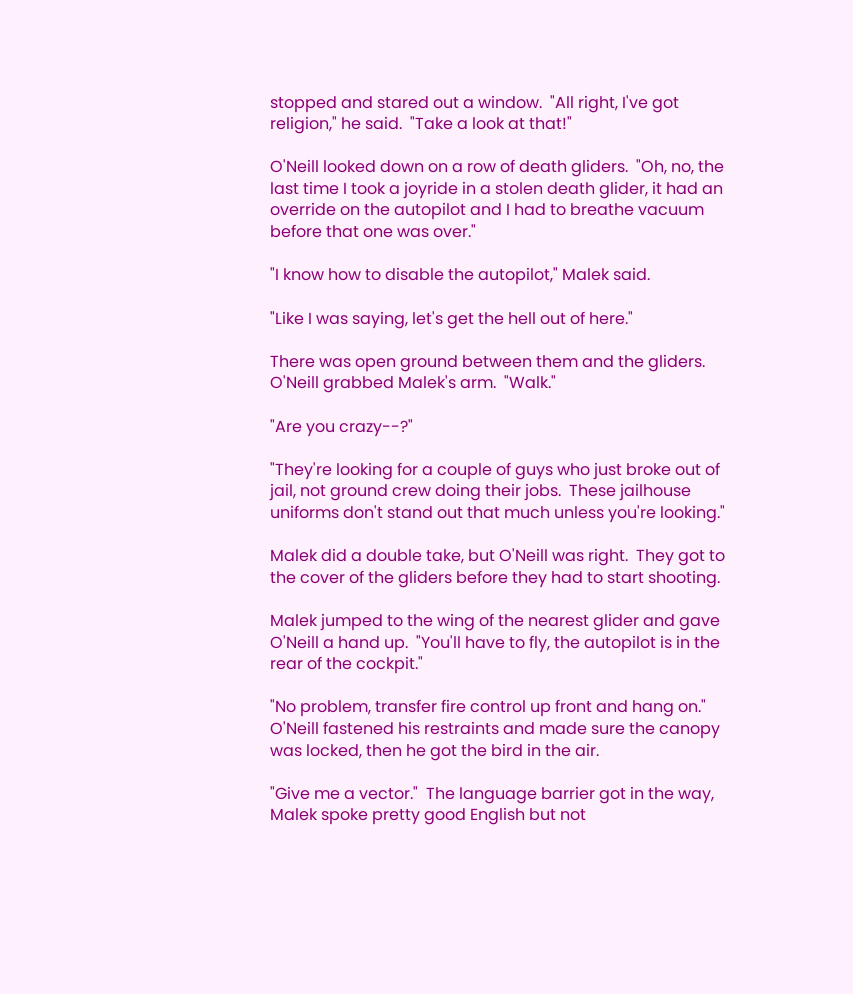stopped and stared out a window.  "All right, I've got religion," he said.  "Take a look at that!"

O'Neill looked down on a row of death gliders.  "Oh, no, the last time I took a joyride in a stolen death glider, it had an override on the autopilot and I had to breathe vacuum before that one was over."

"I know how to disable the autopilot," Malek said.

"Like I was saying, let's get the hell out of here."

There was open ground between them and the gliders.  O'Neill grabbed Malek's arm.  "Walk."

"Are you crazy--?"

"They're looking for a couple of guys who just broke out of jail, not ground crew doing their jobs.  These jailhouse uniforms don't stand out that much unless you're looking."

Malek did a double take, but O'Neill was right.  They got to the cover of the gliders before they had to start shooting.

Malek jumped to the wing of the nearest glider and gave O'Neill a hand up.  "You'll have to fly, the autopilot is in the rear of the cockpit."

"No problem, transfer fire control up front and hang on."  O'Neill fastened his restraints and made sure the canopy was locked, then he got the bird in the air.

"Give me a vector."  The language barrier got in the way, Malek spoke pretty good English but not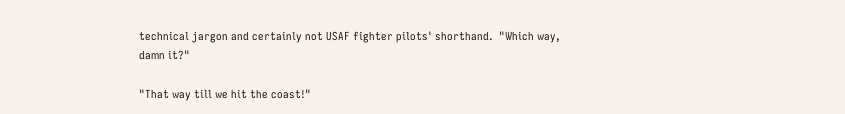technical jargon and certainly not USAF fighter pilots' shorthand.  "Which way, damn it?"

"That way till we hit the coast!"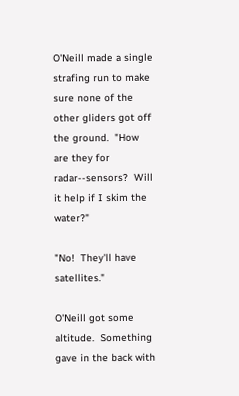O'Neill made a single strafing run to make sure none of the other gliders got off the ground.  "How are they for radar--sensors?  Will it help if I skim the water?"

"No!  They'll have satellites."

O'Neill got some altitude.  Something gave in the back with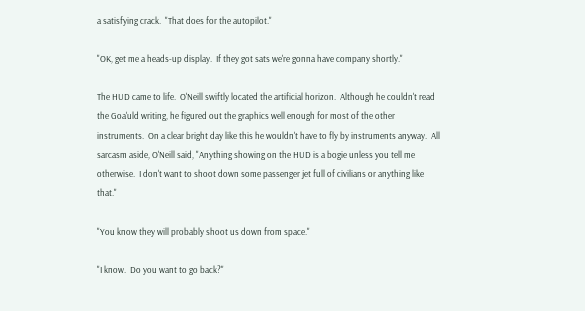a satisfying crack.  "That does for the autopilot."

"OK, get me a heads-up display.  If they got sats we're gonna have company shortly."

The HUD came to life.  O'Neill swiftly located the artificial horizon.  Although he couldn't read the Goa'uld writing, he figured out the graphics well enough for most of the other instruments.  On a clear bright day like this he wouldn't have to fly by instruments anyway.  All sarcasm aside, O'Neill said, "Anything showing on the HUD is a bogie unless you tell me otherwise.  I don't want to shoot down some passenger jet full of civilians or anything like that."

"You know they will probably shoot us down from space."

"I know.  Do you want to go back?"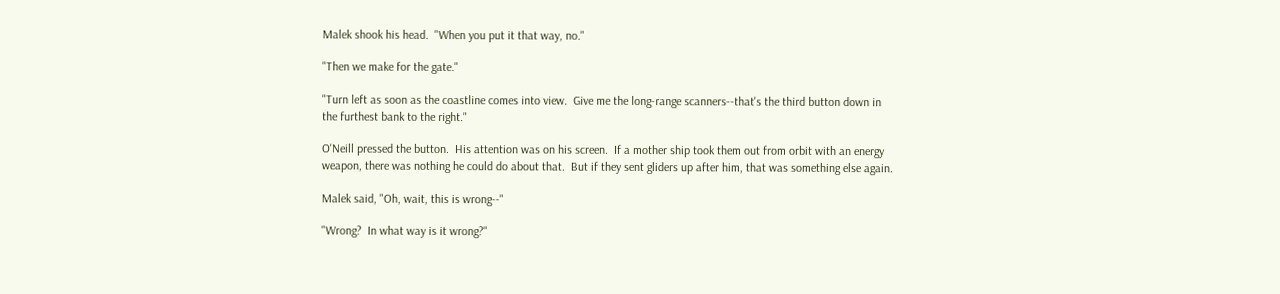Malek shook his head.  "When you put it that way, no."

"Then we make for the gate."

"Turn left as soon as the coastline comes into view.  Give me the long-range scanners--that's the third button down in the furthest bank to the right."

O'Neill pressed the button.  His attention was on his screen.  If a mother ship took them out from orbit with an energy weapon, there was nothing he could do about that.  But if they sent gliders up after him, that was something else again.

Malek said, "Oh, wait, this is wrong--"

"Wrong?  In what way is it wrong?"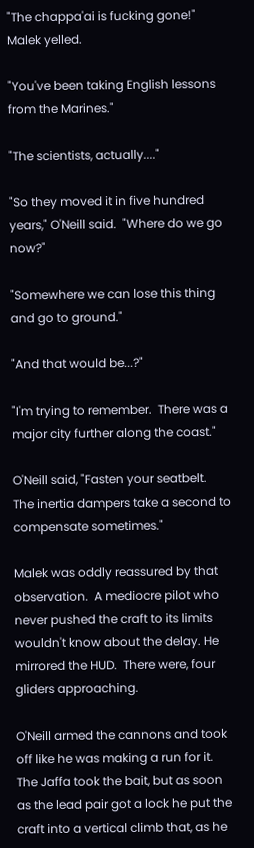"The chappa'ai is fucking gone!"  Malek yelled.

"You've been taking English lessons from the Marines."

"The scientists, actually...."

"So they moved it in five hundred years," O'Neill said.  "Where do we go now?"

"Somewhere we can lose this thing and go to ground."

"And that would be...?"

"I'm trying to remember.  There was a major city further along the coast."

O'Neill said, "Fasten your seatbelt.  The inertia dampers take a second to compensate sometimes."

Malek was oddly reassured by that observation.  A mediocre pilot who never pushed the craft to its limits wouldn't know about the delay. He mirrored the HUD.  There were, four gliders approaching.

O'Neill armed the cannons and took off like he was making a run for it.  The Jaffa took the bait, but as soon as the lead pair got a lock he put the craft into a vertical climb that, as he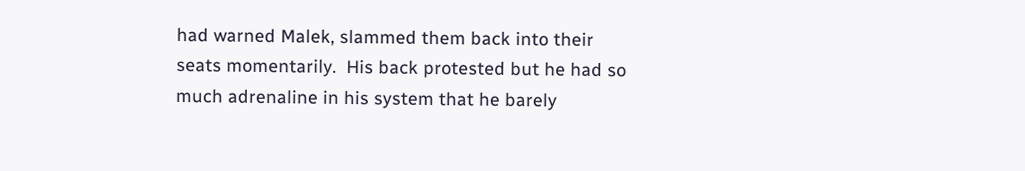had warned Malek, slammed them back into their seats momentarily.  His back protested but he had so much adrenaline in his system that he barely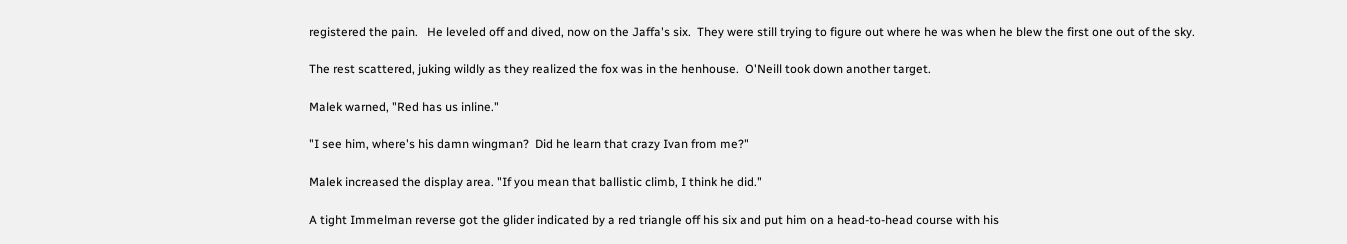registered the pain.   He leveled off and dived, now on the Jaffa's six.  They were still trying to figure out where he was when he blew the first one out of the sky.

The rest scattered, juking wildly as they realized the fox was in the henhouse.  O'Neill took down another target.

Malek warned, "Red has us inline."

"I see him, where's his damn wingman?  Did he learn that crazy Ivan from me?"

Malek increased the display area. "If you mean that ballistic climb, I think he did."

A tight Immelman reverse got the glider indicated by a red triangle off his six and put him on a head-to-head course with his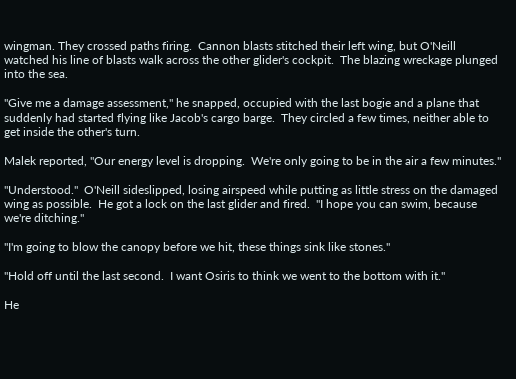wingman. They crossed paths firing.  Cannon blasts stitched their left wing, but O'Neill watched his line of blasts walk across the other glider's cockpit.  The blazing wreckage plunged into the sea.

"Give me a damage assessment," he snapped, occupied with the last bogie and a plane that suddenly had started flying like Jacob's cargo barge.  They circled a few times, neither able to get inside the other's turn.

Malek reported, "Our energy level is dropping.  We're only going to be in the air a few minutes."

"Understood."  O'Neill sideslipped, losing airspeed while putting as little stress on the damaged wing as possible.  He got a lock on the last glider and fired.  "I hope you can swim, because we're ditching."

"I'm going to blow the canopy before we hit, these things sink like stones."

"Hold off until the last second.  I want Osiris to think we went to the bottom with it."

He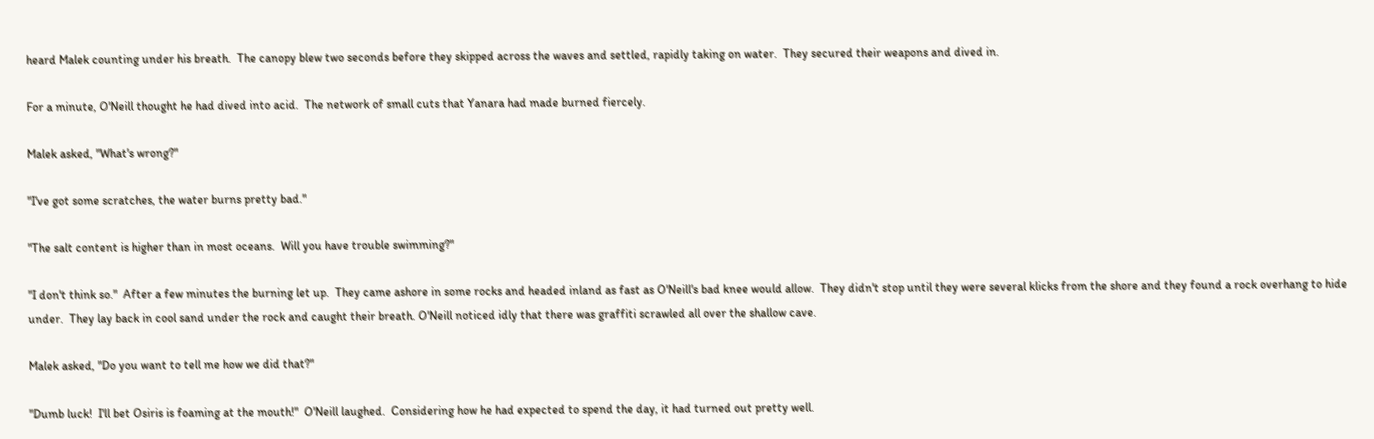heard Malek counting under his breath.  The canopy blew two seconds before they skipped across the waves and settled, rapidly taking on water.  They secured their weapons and dived in.

For a minute, O'Neill thought he had dived into acid.  The network of small cuts that Yanara had made burned fiercely.

Malek asked, "What's wrong?"

"I've got some scratches, the water burns pretty bad."

"The salt content is higher than in most oceans.  Will you have trouble swimming?"

"I don't think so."  After a few minutes the burning let up.  They came ashore in some rocks and headed inland as fast as O'Neill's bad knee would allow.  They didn't stop until they were several klicks from the shore and they found a rock overhang to hide under.  They lay back in cool sand under the rock and caught their breath. O'Neill noticed idly that there was graffiti scrawled all over the shallow cave.

Malek asked, "Do you want to tell me how we did that?"

"Dumb luck!  I'll bet Osiris is foaming at the mouth!"  O'Neill laughed.  Considering how he had expected to spend the day, it had turned out pretty well.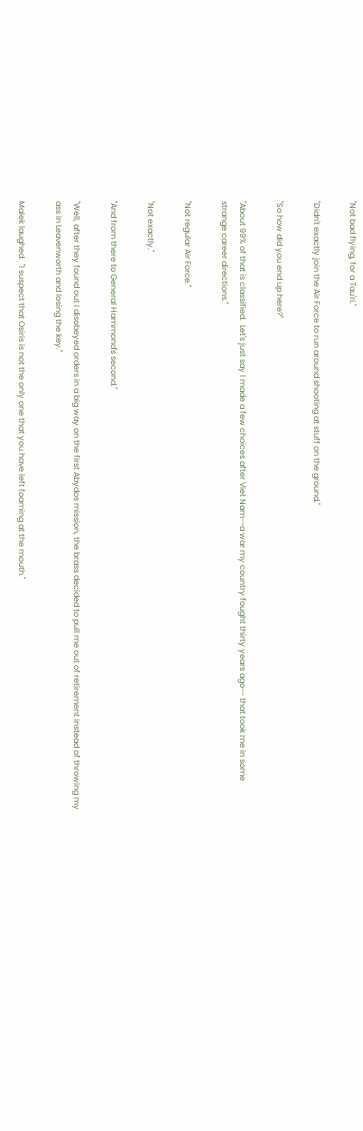"Not bad flying, for a Tau'ri."

"Didn't exactly join the Air Force to run around shooting at stuff on the ground."

"So how did you end up here?"

"About 99% of that is classified.  Let's just say I made a few choices after Viet Nam--a war my country fought thirty years ago-- that took me in some strange career directions."

"Not regular Air Force."

"Not exactly."

"And from there to General Hammond's second."

"Well, after they found out I disobeyed orders in a big way on the first Abydos mission, the brass decided to pull me out of retirement instead of throwing my ass in Leavenworth and losing the key."

Malek laughed.  "I suspect that Osiris is not the only one that you have left foaming at the mouth."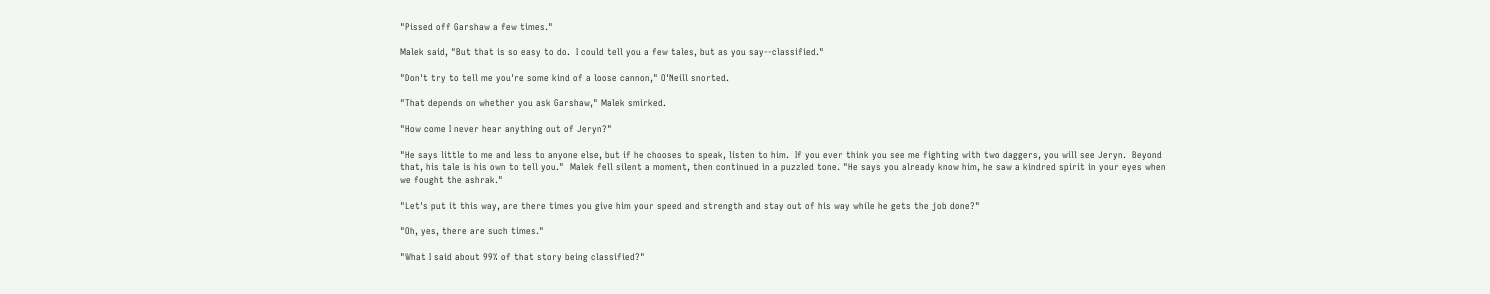"Pissed off Garshaw a few times."

Malek said, "But that is so easy to do.  I could tell you a few tales, but as you say--classified."

"Don't try to tell me you're some kind of a loose cannon," O'Neill snorted.

"That depends on whether you ask Garshaw," Malek smirked.

"How come I never hear anything out of Jeryn?"

"He says little to me and less to anyone else, but if he chooses to speak, listen to him.  If you ever think you see me fighting with two daggers, you will see Jeryn.  Beyond that, his tale is his own to tell you."  Malek fell silent a moment, then continued in a puzzled tone. "He says you already know him, he saw a kindred spirit in your eyes when we fought the ashrak."

"Let's put it this way, are there times you give him your speed and strength and stay out of his way while he gets the job done?"

"Oh, yes, there are such times."

"What I said about 99% of that story being classified?"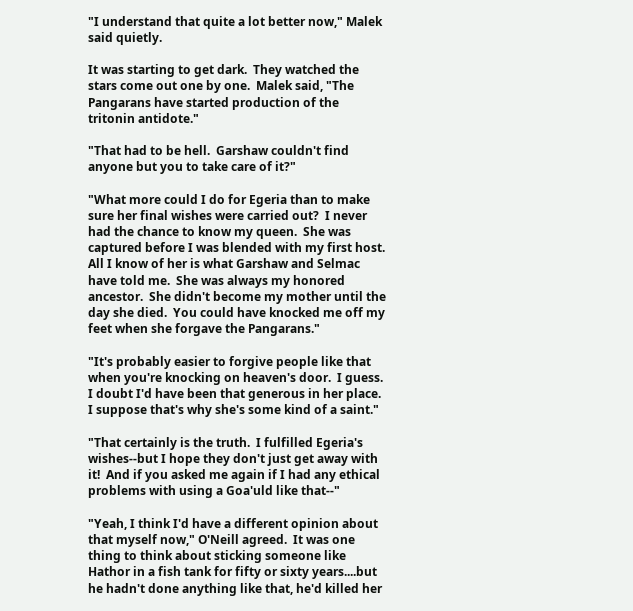"I understand that quite a lot better now," Malek said quietly.

It was starting to get dark.  They watched the stars come out one by one.  Malek said, "The Pangarans have started production of the tritonin antidote."

"That had to be hell.  Garshaw couldn't find anyone but you to take care of it?"

"What more could I do for Egeria than to make sure her final wishes were carried out?  I never had the chance to know my queen.  She was captured before I was blended with my first host.  All I know of her is what Garshaw and Selmac have told me.  She was always my honored ancestor.  She didn't become my mother until the day she died.  You could have knocked me off my feet when she forgave the Pangarans."

"It's probably easier to forgive people like that when you're knocking on heaven's door.  I guess.  I doubt I'd have been that generous in her place.  I suppose that's why she's some kind of a saint."

"That certainly is the truth.  I fulfilled Egeria's wishes--but I hope they don't just get away with it!  And if you asked me again if I had any ethical problems with using a Goa'uld like that--"

"Yeah, I think I'd have a different opinion about that myself now," O'Neill agreed.  It was one thing to think about sticking someone like Hathor in a fish tank for fifty or sixty years....but he hadn't done anything like that, he'd killed her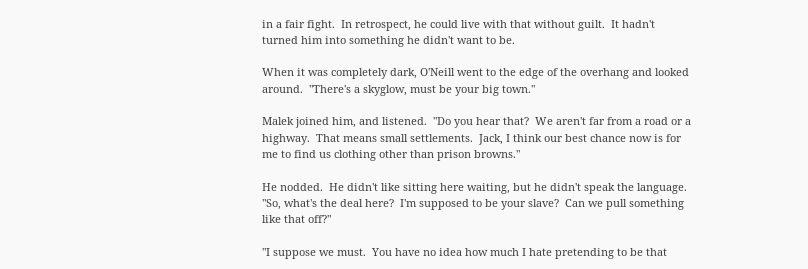in a fair fight.  In retrospect, he could live with that without guilt.  It hadn't turned him into something he didn't want to be.

When it was completely dark, O'Neill went to the edge of the overhang and looked around.  "There's a skyglow, must be your big town."

Malek joined him, and listened.  "Do you hear that?  We aren't far from a road or a highway.  That means small settlements.  Jack, I think our best chance now is for me to find us clothing other than prison browns."

He nodded.  He didn't like sitting here waiting, but he didn't speak the language.  "So, what's the deal here?  I'm supposed to be your slave?  Can we pull something like that off?"

"I suppose we must.  You have no idea how much I hate pretending to be that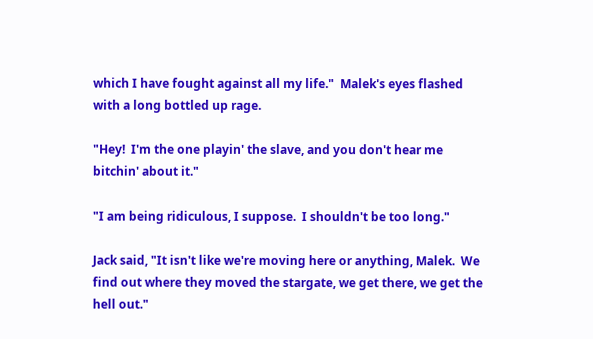which I have fought against all my life."  Malek's eyes flashed with a long bottled up rage.

"Hey!  I'm the one playin' the slave, and you don't hear me bitchin' about it."

"I am being ridiculous, I suppose.  I shouldn't be too long."

Jack said, "It isn't like we're moving here or anything, Malek.  We find out where they moved the stargate, we get there, we get the hell out."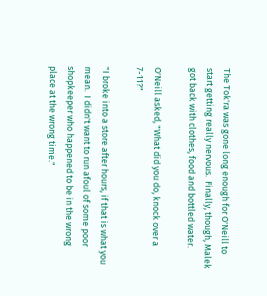The Tok'ra was gone long enough for O'Neill to start getting really nervous.  Finally, though, Malek got back with clothes, food and bottled water.

O'Neill asked, "What did you do, knock over a 7-11?"

"I broke into a store after hours, if that is what you mean.  I didn't want to run afoul of some poor shopkeeper who happened to be in the wrong place at the wrong time."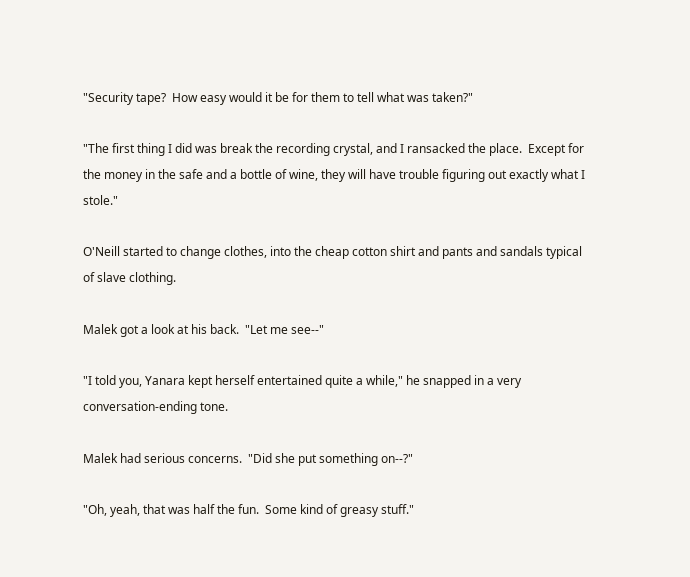"Security tape?  How easy would it be for them to tell what was taken?"

"The first thing I did was break the recording crystal, and I ransacked the place.  Except for the money in the safe and a bottle of wine, they will have trouble figuring out exactly what I stole."

O'Neill started to change clothes, into the cheap cotton shirt and pants and sandals typical of slave clothing.

Malek got a look at his back.  "Let me see--"

"I told you, Yanara kept herself entertained quite a while," he snapped in a very conversation-ending tone.

Malek had serious concerns.  "Did she put something on--?"

"Oh, yeah, that was half the fun.  Some kind of greasy stuff."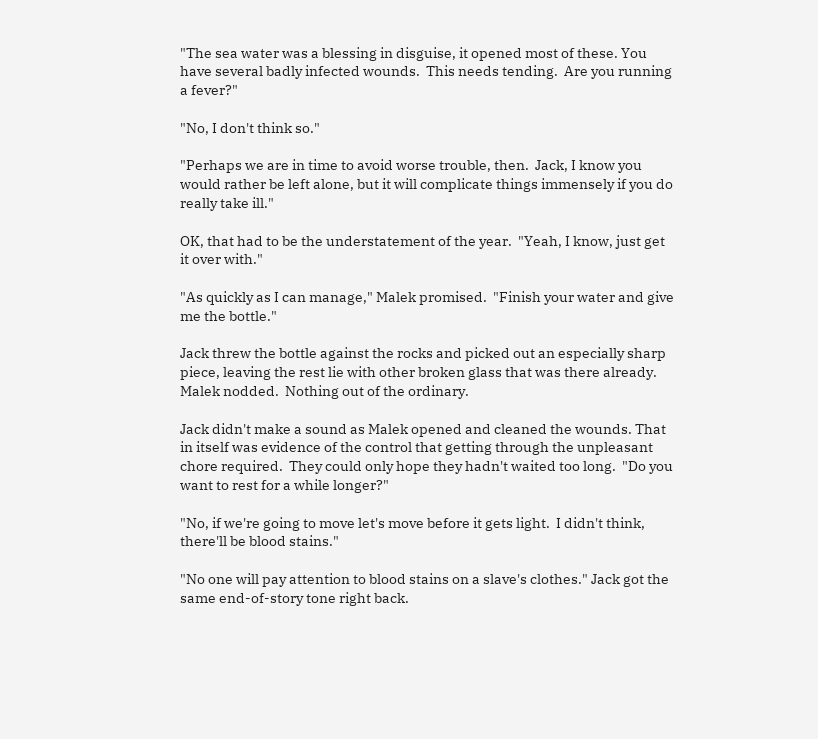"The sea water was a blessing in disguise, it opened most of these. You have several badly infected wounds.  This needs tending.  Are you running a fever?"

"No, I don't think so."

"Perhaps we are in time to avoid worse trouble, then.  Jack, I know you would rather be left alone, but it will complicate things immensely if you do really take ill."

OK, that had to be the understatement of the year.  "Yeah, I know, just get it over with."

"As quickly as I can manage," Malek promised.  "Finish your water and give me the bottle."

Jack threw the bottle against the rocks and picked out an especially sharp piece, leaving the rest lie with other broken glass that was there already.  Malek nodded.  Nothing out of the ordinary.

Jack didn't make a sound as Malek opened and cleaned the wounds. That in itself was evidence of the control that getting through the unpleasant chore required.  They could only hope they hadn't waited too long.  "Do you want to rest for a while longer?"

"No, if we're going to move let's move before it gets light.  I didn't think, there'll be blood stains."

"No one will pay attention to blood stains on a slave's clothes." Jack got the same end-of-story tone right back.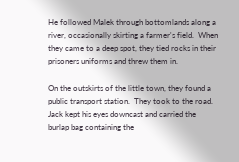He followed Malek through bottomlands along a river, occasionally skirting a farmer's field.  When they came to a deep spot, they tied rocks in their prisoners uniforms and threw them in.

On the outskirts of the little town, they found a public transport station.  They took to the road.  Jack kept his eyes downcast and carried the burlap bag containing the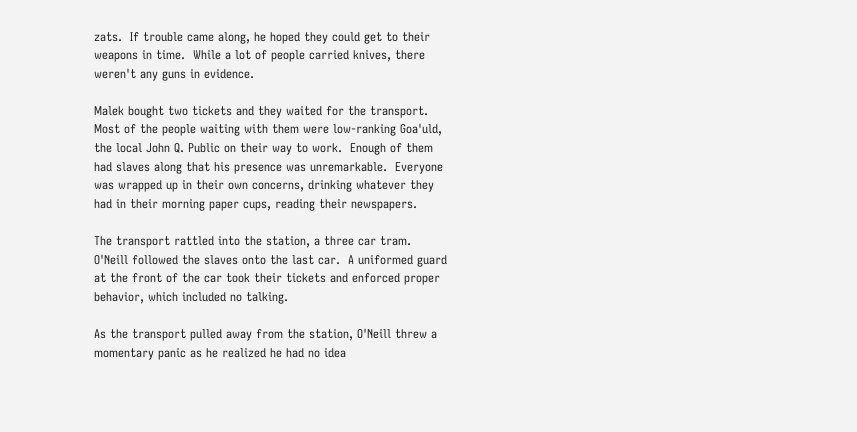zats.  If trouble came along, he hoped they could get to their weapons in time.  While a lot of people carried knives, there weren't any guns in evidence.

Malek bought two tickets and they waited for the transport.  Most of the people waiting with them were low-ranking Goa'uld, the local John Q. Public on their way to work.  Enough of them had slaves along that his presence was unremarkable.  Everyone was wrapped up in their own concerns, drinking whatever they had in their morning paper cups, reading their newspapers.

The transport rattled into the station, a three car tram.  O'Neill followed the slaves onto the last car.  A uniformed guard at the front of the car took their tickets and enforced proper behavior, which included no talking.

As the transport pulled away from the station, O'Neill threw a momentary panic as he realized he had no idea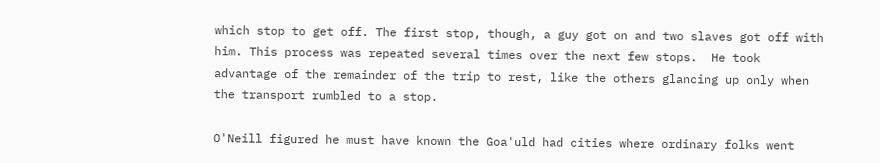which stop to get off. The first stop, though, a guy got on and two slaves got off with him. This process was repeated several times over the next few stops.  He took advantage of the remainder of the trip to rest, like the others glancing up only when the transport rumbled to a stop.

O'Neill figured he must have known the Goa'uld had cities where ordinary folks went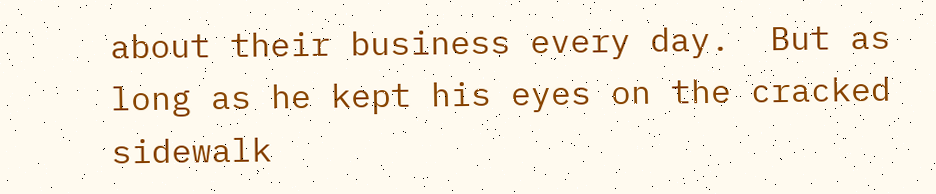about their business every day.  But as long as he kept his eyes on the cracked sidewalk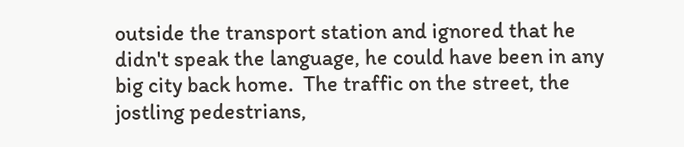outside the transport station and ignored that he didn't speak the language, he could have been in any big city back home.  The traffic on the street, the jostling pedestrians,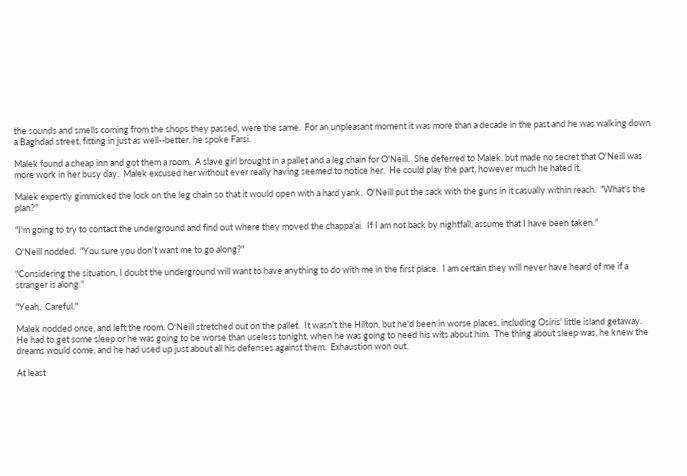the sounds and smells coming from the shops they passed, were the same.  For an unpleasant moment it was more than a decade in the past and he was walking down a Baghdad street, fitting in just as well--better, he spoke Farsi.

Malek found a cheap inn and got them a room.  A slave girl brought in a pallet and a leg chain for O'Neill.  She deferred to Malek, but made no secret that O'Neill was more work in her busy day.  Malek excused her without ever really having seemed to notice her.  He could play the part, however much he hated it.

Malek expertly gimmicked the lock on the leg chain so that it would open with a hard yank.  O'Neill put the sack with the guns in it casually within reach.  "What's the plan?"

"I'm going to try to contact the underground and find out where they moved the chappa'ai.  If I am not back by nightfall, assume that I have been taken."

O'Neill nodded.  "You sure you don't want me to go along?"

"Considering the situation, I doubt the underground will want to have anything to do with me in the first place.  I am certain they will never have heard of me if a stranger is along."

"Yeah.  Careful."

Malek nodded once, and left the room. O'Neill stretched out on the pallet.  It wasn't the Hilton, but he'd been in worse places, including Osiris' little island getaway.  He had to get some sleep or he was going to be worse than useless tonight, when he was going to need his wits about him.  The thing about sleep was, he knew the dreams would come, and he had used up just about all his defenses against them.  Exhaustion won out.

At least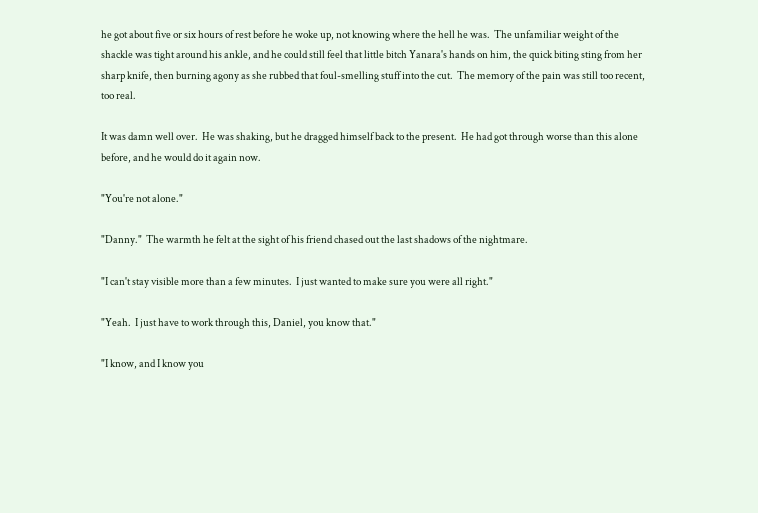he got about five or six hours of rest before he woke up, not knowing where the hell he was.  The unfamiliar weight of the shackle was tight around his ankle, and he could still feel that little bitch Yanara's hands on him, the quick biting sting from her sharp knife, then burning agony as she rubbed that foul-smelling stuff into the cut.  The memory of the pain was still too recent, too real.

It was damn well over.  He was shaking, but he dragged himself back to the present.  He had got through worse than this alone before, and he would do it again now.

"You're not alone."

"Danny."  The warmth he felt at the sight of his friend chased out the last shadows of the nightmare.

"I can't stay visible more than a few minutes.  I just wanted to make sure you were all right."

"Yeah.  I just have to work through this, Daniel, you know that."

"I know, and I know you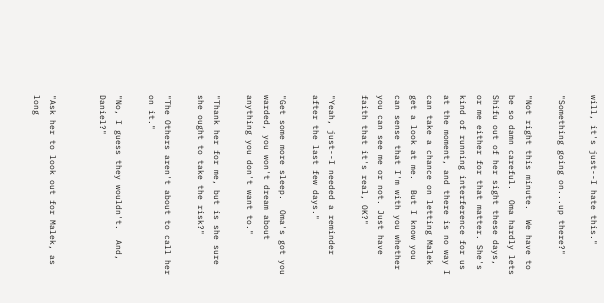will, it's just--I hate this."

"Something going on...up there?"

"Not right this minute.  We have to be so damn careful.  Oma hardly lets Shifu out of her sight these days, or me either for that matter. She's kind of running interference for us at the moment, and there is no way I can take a chance on letting Malek get a look at me.  But I know you can sense that I'm with you whether you can see me or not. Just have faith that it's real, OK?"

"Yeah, just--I needed a reminder after the last few days."

"Get some more sleep.  Oma's got you warded, you won't dream about anything you don't want to."

"Thank her for me, but is she sure she ought to take the risk?"

"The Others aren't about to call her on it."

"No, I guess they wouldn't.  And, Daniel?"


"Ask her to look out for Malek, as long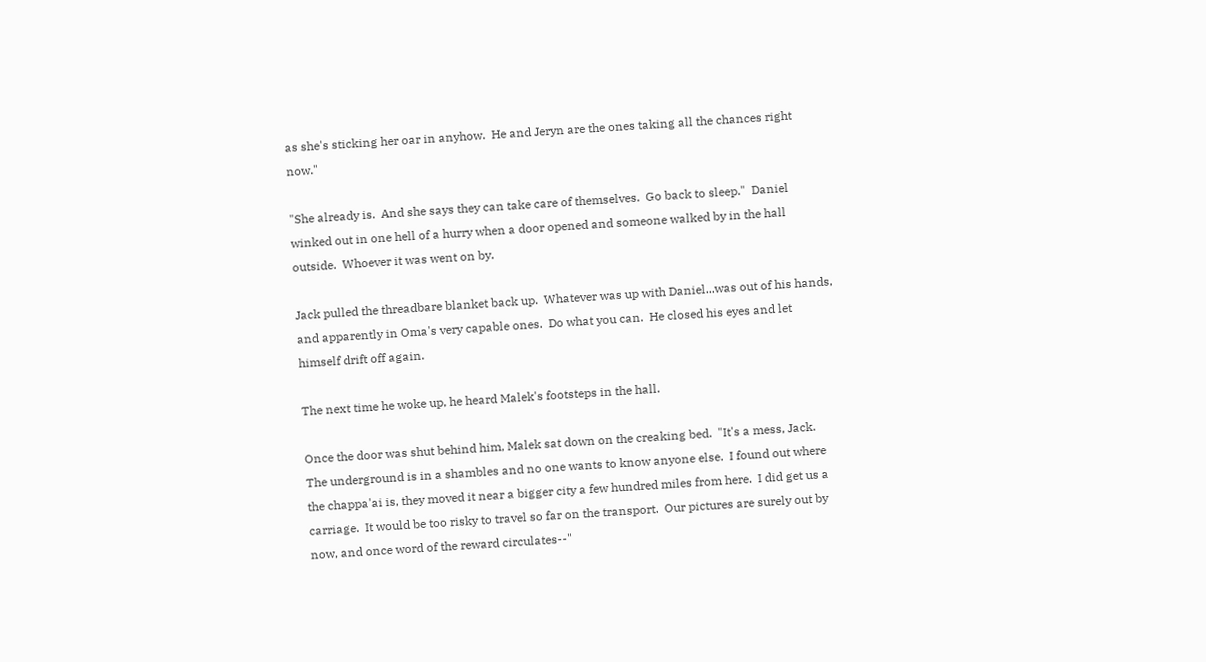as she's sticking her oar in anyhow.  He and Jeryn are the ones taking all the chances right now."

"She already is.  And she says they can take care of themselves.  Go back to sleep."  Daniel winked out in one hell of a hurry when a door opened and someone walked by in the hall outside.  Whoever it was went on by.

Jack pulled the threadbare blanket back up.  Whatever was up with Daniel...was out of his hands, and apparently in Oma's very capable ones.  Do what you can.  He closed his eyes and let himself drift off again.

The next time he woke up, he heard Malek's footsteps in the hall.

Once the door was shut behind him, Malek sat down on the creaking bed.  "It's a mess, Jack.  The underground is in a shambles and no one wants to know anyone else.  I found out where the chappa'ai is, they moved it near a bigger city a few hundred miles from here.  I did get us a carriage.  It would be too risky to travel so far on the transport.  Our pictures are surely out by now, and once word of the reward circulates--"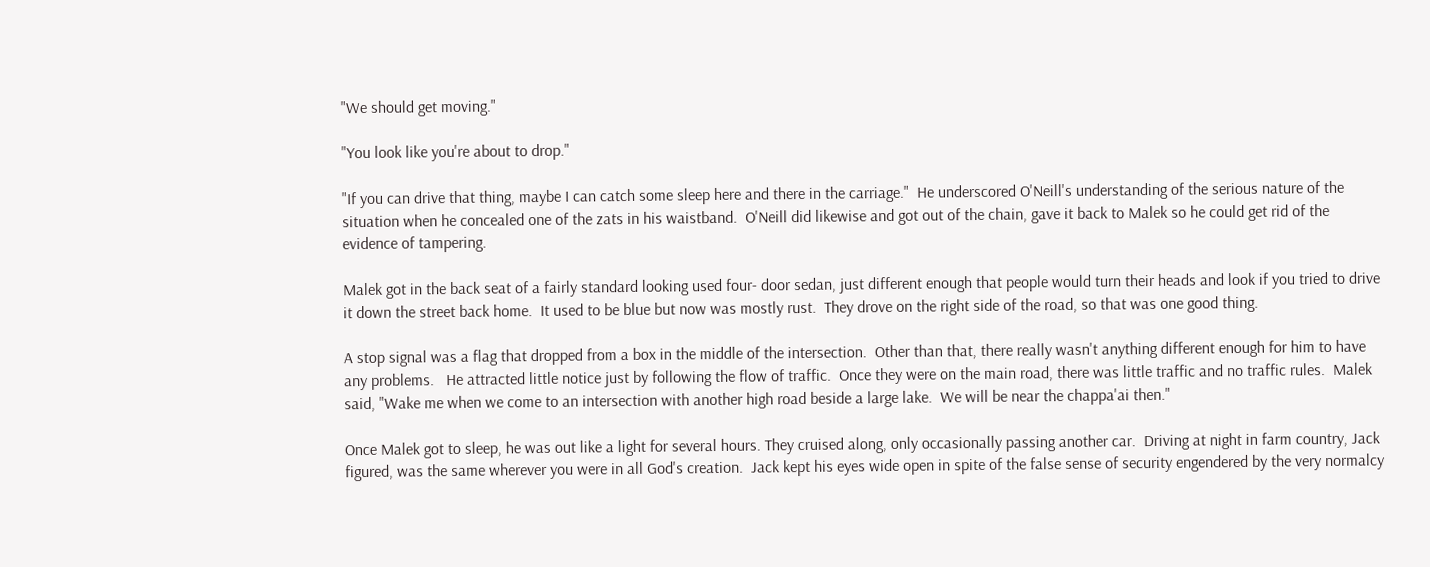"We should get moving."

"You look like you're about to drop."

"If you can drive that thing, maybe I can catch some sleep here and there in the carriage."  He underscored O'Neill's understanding of the serious nature of the situation when he concealed one of the zats in his waistband.  O'Neill did likewise and got out of the chain, gave it back to Malek so he could get rid of the evidence of tampering.

Malek got in the back seat of a fairly standard looking used four- door sedan, just different enough that people would turn their heads and look if you tried to drive it down the street back home.  It used to be blue but now was mostly rust.  They drove on the right side of the road, so that was one good thing.

A stop signal was a flag that dropped from a box in the middle of the intersection.  Other than that, there really wasn't anything different enough for him to have any problems.   He attracted little notice just by following the flow of traffic.  Once they were on the main road, there was little traffic and no traffic rules.  Malek said, "Wake me when we come to an intersection with another high road beside a large lake.  We will be near the chappa'ai then."

Once Malek got to sleep, he was out like a light for several hours. They cruised along, only occasionally passing another car.  Driving at night in farm country, Jack figured, was the same wherever you were in all God's creation.  Jack kept his eyes wide open in spite of the false sense of security engendered by the very normalcy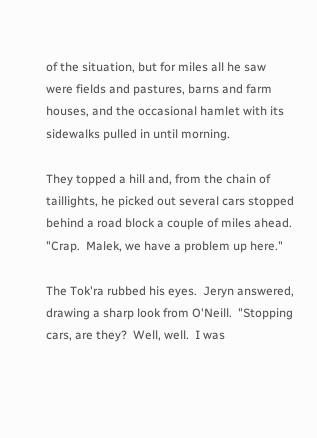of the situation, but for miles all he saw were fields and pastures, barns and farm houses, and the occasional hamlet with its sidewalks pulled in until morning.

They topped a hill and, from the chain of taillights, he picked out several cars stopped behind a road block a couple of miles ahead. "Crap.  Malek, we have a problem up here."

The Tok'ra rubbed his eyes.  Jeryn answered, drawing a sharp look from O'Neill.  "Stopping cars, are they?  Well, well.  I was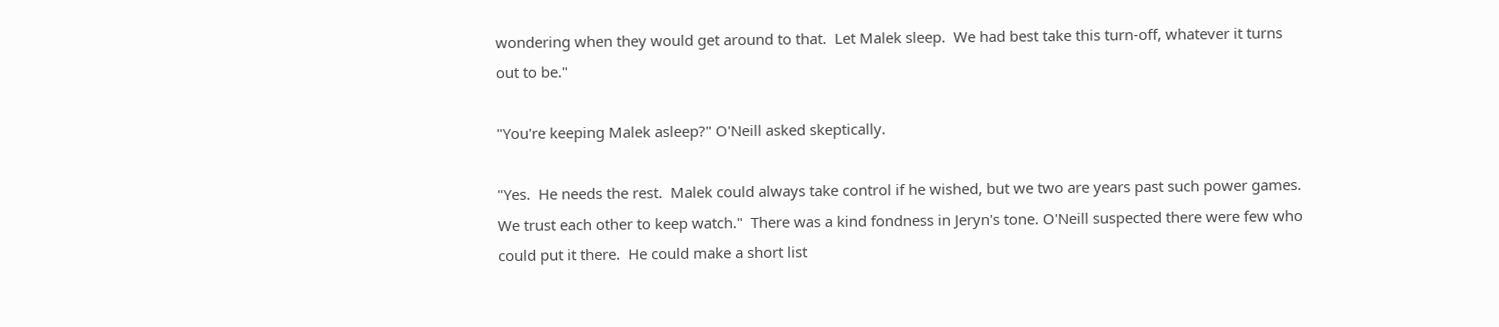wondering when they would get around to that.  Let Malek sleep.  We had best take this turn-off, whatever it turns out to be."

"You're keeping Malek asleep?" O'Neill asked skeptically.

"Yes.  He needs the rest.  Malek could always take control if he wished, but we two are years past such power games.  We trust each other to keep watch."  There was a kind fondness in Jeryn's tone. O'Neill suspected there were few who could put it there.  He could make a short list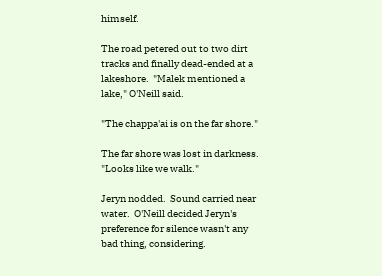himself.

The road petered out to two dirt tracks and finally dead-ended at a lakeshore.  "Malek mentioned a lake," O'Neill said.

"The chappa'ai is on the far shore."

The far shore was lost in darkness.  "Looks like we walk."

Jeryn nodded.  Sound carried near water.  O'Neill decided Jeryn's preference for silence wasn't any bad thing, considering.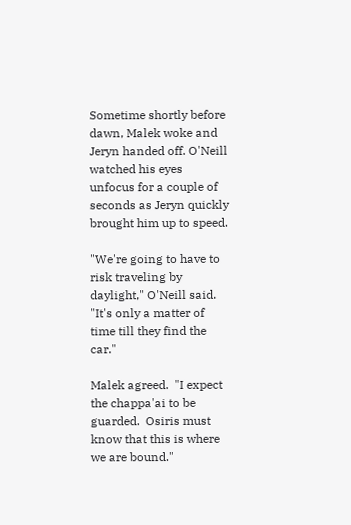Sometime shortly before dawn, Malek woke and Jeryn handed off. O'Neill watched his eyes unfocus for a couple of seconds as Jeryn quickly brought him up to speed.

"We're going to have to risk traveling by daylight," O'Neill said. "It's only a matter of time till they find the car."

Malek agreed.  "I expect the chappa'ai to be guarded.  Osiris must know that this is where we are bound."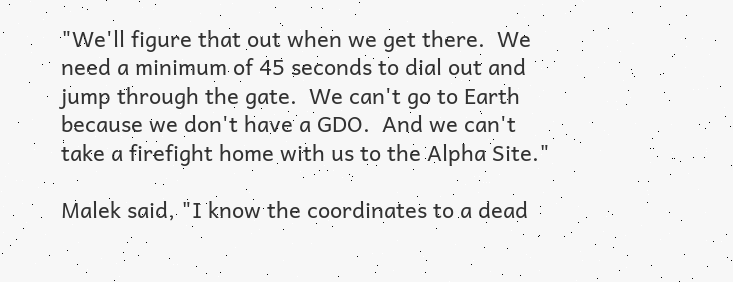"We'll figure that out when we get there.  We need a minimum of 45 seconds to dial out and jump through the gate.  We can't go to Earth because we don't have a GDO.  And we can't take a firefight home with us to the Alpha Site."

Malek said, "I know the coordinates to a dead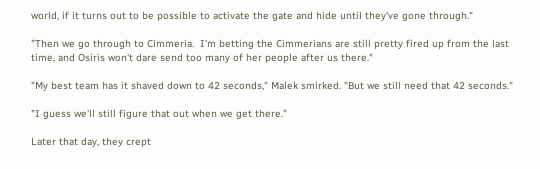world, if it turns out to be possible to activate the gate and hide until they've gone through."

"Then we go through to Cimmeria.  I'm betting the Cimmerians are still pretty fired up from the last time, and Osiris won't dare send too many of her people after us there."

"My best team has it shaved down to 42 seconds," Malek smirked. "But we still need that 42 seconds."

"I guess we'll still figure that out when we get there."

Later that day, they crept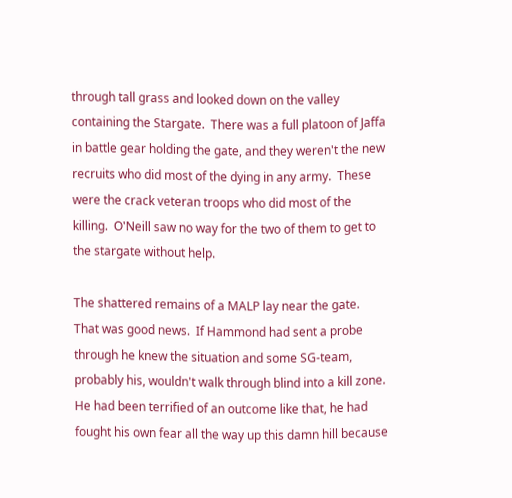through tall grass and looked down on the valley containing the Stargate.  There was a full platoon of Jaffa in battle gear holding the gate, and they weren't the new recruits who did most of the dying in any army.  These were the crack veteran troops who did most of the killing.  O'Neill saw no way for the two of them to get to the stargate without help.

The shattered remains of a MALP lay near the gate.  That was good news.  If Hammond had sent a probe through he knew the situation and some SG-team, probably his, wouldn't walk through blind into a kill zone.  He had been terrified of an outcome like that, he had fought his own fear all the way up this damn hill because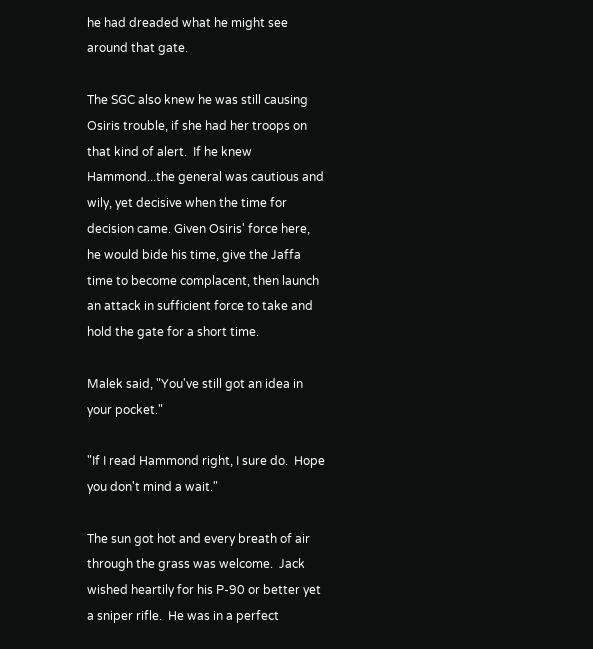he had dreaded what he might see around that gate.

The SGC also knew he was still causing Osiris trouble, if she had her troops on that kind of alert.  If he knew Hammond...the general was cautious and wily, yet decisive when the time for decision came. Given Osiris' force here, he would bide his time, give the Jaffa time to become complacent, then launch an attack in sufficient force to take and hold the gate for a short time.

Malek said, "You've still got an idea in your pocket."

"If I read Hammond right, I sure do.  Hope you don't mind a wait."

The sun got hot and every breath of air through the grass was welcome.  Jack wished heartily for his P-90 or better yet a sniper rifle.  He was in a perfect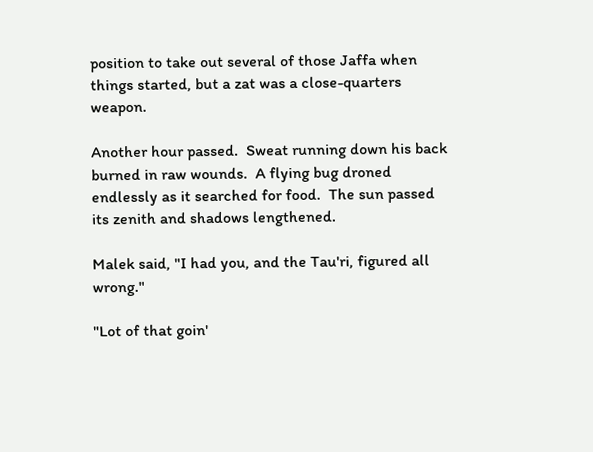position to take out several of those Jaffa when things started, but a zat was a close-quarters weapon.

Another hour passed.  Sweat running down his back burned in raw wounds.  A flying bug droned endlessly as it searched for food.  The sun passed its zenith and shadows lengthened.

Malek said, "I had you, and the Tau'ri, figured all wrong."

"Lot of that goin'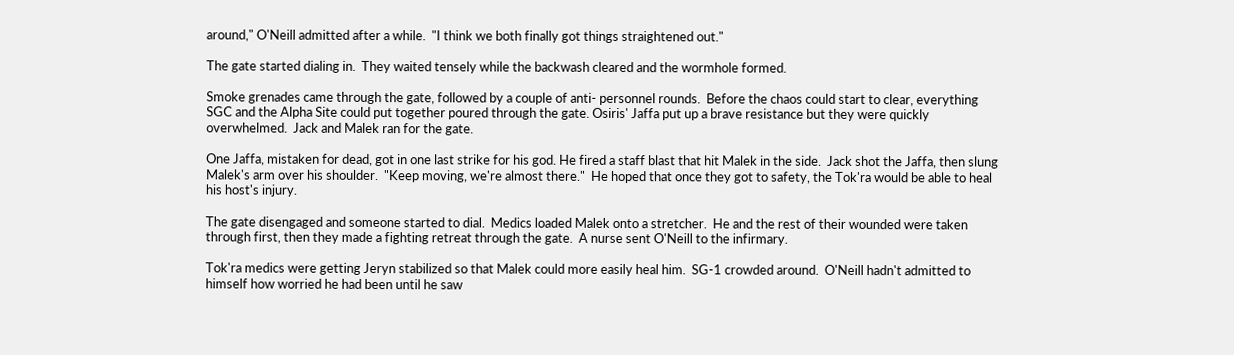around," O'Neill admitted after a while.  "I think we both finally got things straightened out."

The gate started dialing in.  They waited tensely while the backwash cleared and the wormhole formed.

Smoke grenades came through the gate, followed by a couple of anti- personnel rounds.  Before the chaos could start to clear, everything SGC and the Alpha Site could put together poured through the gate. Osiris' Jaffa put up a brave resistance but they were quickly overwhelmed.  Jack and Malek ran for the gate.

One Jaffa, mistaken for dead, got in one last strike for his god. He fired a staff blast that hit Malek in the side.  Jack shot the Jaffa, then slung Malek's arm over his shoulder.  "Keep moving, we're almost there."  He hoped that once they got to safety, the Tok'ra would be able to heal his host's injury.

The gate disengaged and someone started to dial.  Medics loaded Malek onto a stretcher.  He and the rest of their wounded were taken through first, then they made a fighting retreat through the gate.  A nurse sent O'Neill to the infirmary.

Tok'ra medics were getting Jeryn stabilized so that Malek could more easily heal him.  SG-1 crowded around.  O'Neill hadn't admitted to himself how worried he had been until he saw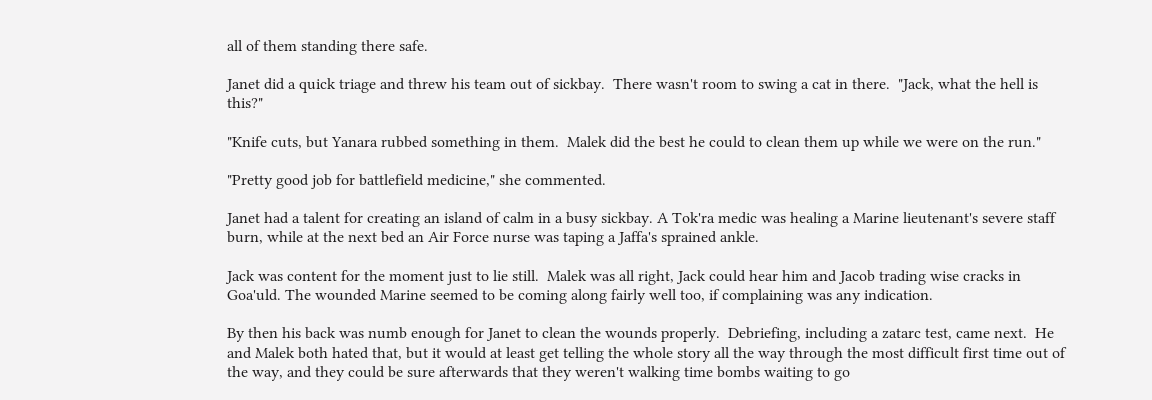all of them standing there safe.

Janet did a quick triage and threw his team out of sickbay.  There wasn't room to swing a cat in there.  "Jack, what the hell is this?"

"Knife cuts, but Yanara rubbed something in them.  Malek did the best he could to clean them up while we were on the run."

"Pretty good job for battlefield medicine," she commented.

Janet had a talent for creating an island of calm in a busy sickbay. A Tok'ra medic was healing a Marine lieutenant's severe staff burn, while at the next bed an Air Force nurse was taping a Jaffa's sprained ankle.

Jack was content for the moment just to lie still.  Malek was all right, Jack could hear him and Jacob trading wise cracks in Goa'uld. The wounded Marine seemed to be coming along fairly well too, if complaining was any indication.

By then his back was numb enough for Janet to clean the wounds properly.  Debriefing, including a zatarc test, came next.  He and Malek both hated that, but it would at least get telling the whole story all the way through the most difficult first time out of the way, and they could be sure afterwards that they weren't walking time bombs waiting to go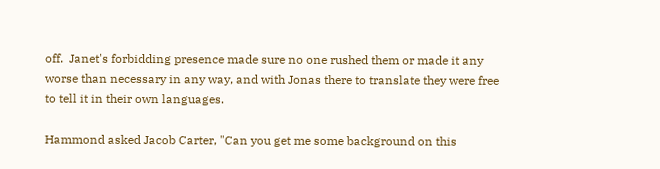off.  Janet's forbidding presence made sure no one rushed them or made it any worse than necessary in any way, and with Jonas there to translate they were free to tell it in their own languages.

Hammond asked Jacob Carter, "Can you get me some background on this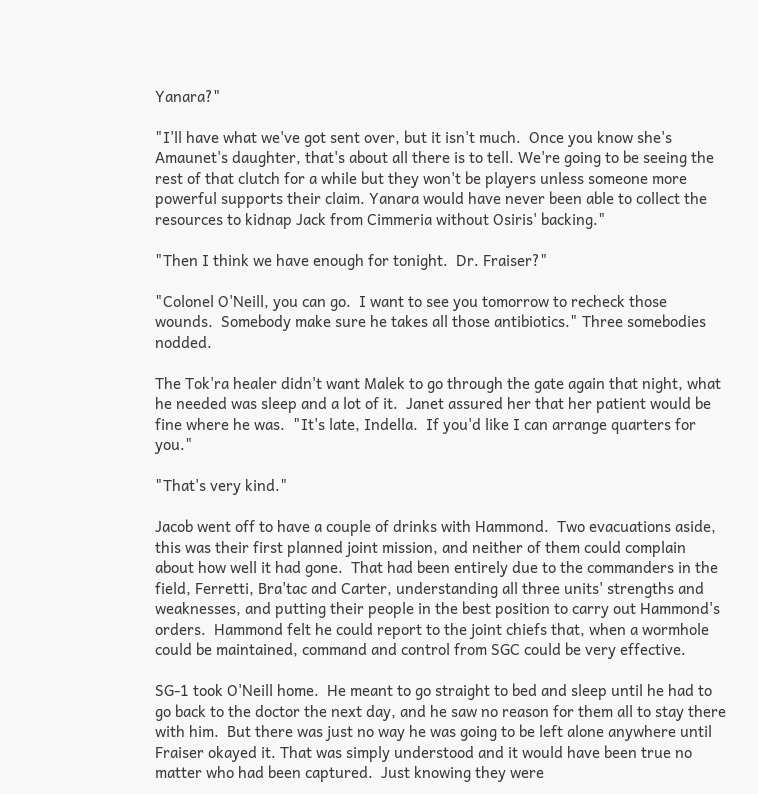Yanara?"

"I'll have what we've got sent over, but it isn't much.  Once you know she's Amaunet's daughter, that's about all there is to tell. We're going to be seeing the rest of that clutch for a while but they won't be players unless someone more powerful supports their claim. Yanara would have never been able to collect the resources to kidnap Jack from Cimmeria without Osiris' backing."

"Then I think we have enough for tonight.  Dr. Fraiser?"

"Colonel O'Neill, you can go.  I want to see you tomorrow to recheck those wounds.  Somebody make sure he takes all those antibiotics." Three somebodies nodded.

The Tok'ra healer didn't want Malek to go through the gate again that night, what he needed was sleep and a lot of it.  Janet assured her that her patient would be fine where he was.  "It's late, Indella.  If you'd like I can arrange quarters for you."

"That's very kind."

Jacob went off to have a couple of drinks with Hammond.  Two evacuations aside, this was their first planned joint mission, and neither of them could complain about how well it had gone.  That had been entirely due to the commanders in the field, Ferretti, Bra'tac and Carter, understanding all three units' strengths and weaknesses, and putting their people in the best position to carry out Hammond's orders.  Hammond felt he could report to the joint chiefs that, when a wormhole could be maintained, command and control from SGC could be very effective.

SG-1 took O'Neill home.  He meant to go straight to bed and sleep until he had to go back to the doctor the next day, and he saw no reason for them all to stay there with him.  But there was just no way he was going to be left alone anywhere until Fraiser okayed it. That was simply understood and it would have been true no matter who had been captured.  Just knowing they were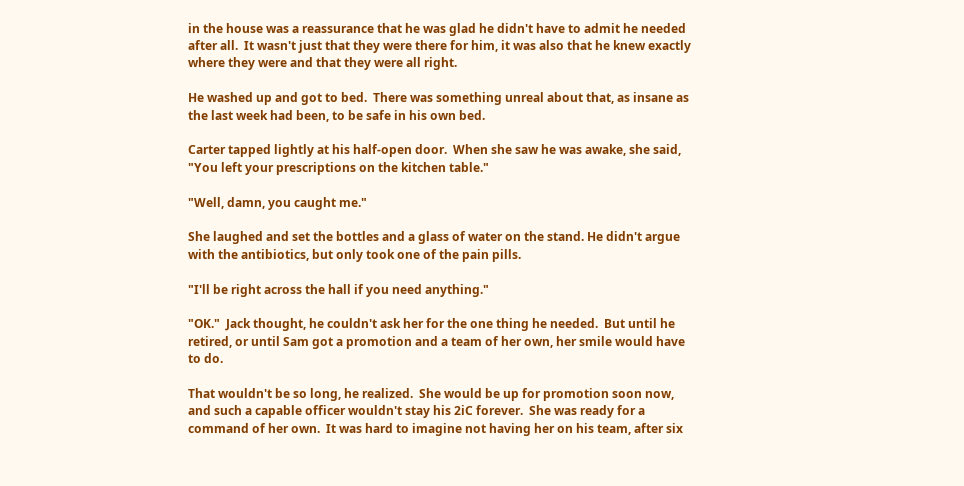in the house was a reassurance that he was glad he didn't have to admit he needed after all.  It wasn't just that they were there for him, it was also that he knew exactly where they were and that they were all right.

He washed up and got to bed.  There was something unreal about that, as insane as the last week had been, to be safe in his own bed.

Carter tapped lightly at his half-open door.  When she saw he was awake, she said, "You left your prescriptions on the kitchen table."

"Well, damn, you caught me."

She laughed and set the bottles and a glass of water on the stand. He didn't argue with the antibiotics, but only took one of the pain pills.

"I'll be right across the hall if you need anything."

"OK."  Jack thought, he couldn't ask her for the one thing he needed.  But until he retired, or until Sam got a promotion and a team of her own, her smile would have to do.

That wouldn't be so long, he realized.  She would be up for promotion soon now, and such a capable officer wouldn't stay his 2iC forever.  She was ready for a command of her own.  It was hard to imagine not having her on his team, after six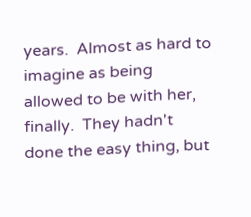years.  Almost as hard to imagine as being allowed to be with her, finally.  They hadn't done the easy thing, but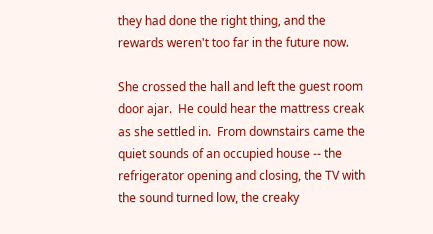they had done the right thing, and the rewards weren't too far in the future now.

She crossed the hall and left the guest room door ajar.  He could hear the mattress creak as she settled in.  From downstairs came the quiet sounds of an occupied house -- the refrigerator opening and closing, the TV with the sound turned low, the creaky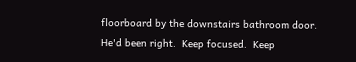floorboard by the downstairs bathroom door.  He'd been right.  Keep focused.  Keep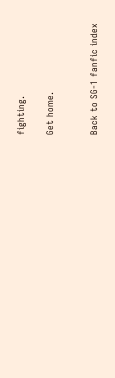fighting.

Get home.


Back to SG-1 fanfic index